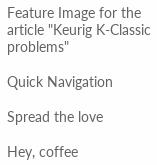Feature Image for the article "Keurig K-Classic problems"

Quick Navigation

Spread the love

Hey, coffee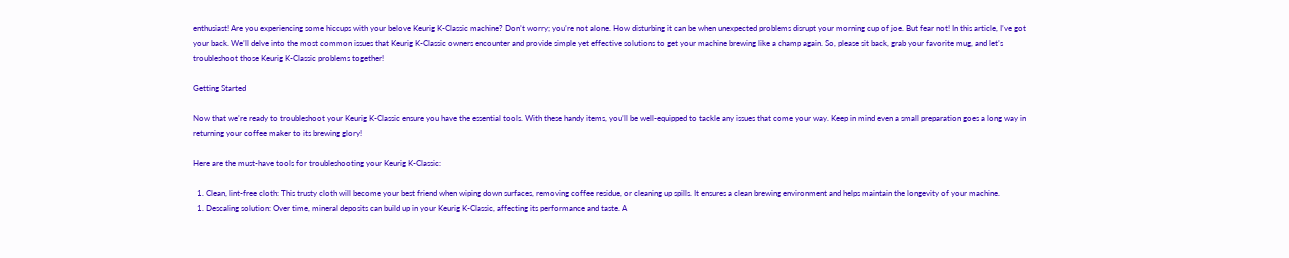enthusiast! Are you experiencing some hiccups with your belove Keurig K-Classic machine? Don’t worry; you’re not alone. How disturbing it can be when unexpected problems disrupt your morning cup of joe. But fear not! In this article, I’ve got your back. We’ll delve into the most common issues that Keurig K-Classic owners encounter and provide simple yet effective solutions to get your machine brewing like a champ again. So, please sit back, grab your favorite mug, and let’s troubleshoot those Keurig K-Classic problems together!

Getting Started

Now that we’re ready to troubleshoot your Keurig K-Classic ensure you have the essential tools. With these handy items, you’ll be well-equipped to tackle any issues that come your way. Keep in mind even a small preparation goes a long way in returning your coffee maker to its brewing glory!

Here are the must-have tools for troubleshooting your Keurig K-Classic:

  1. Clean, lint-free cloth: This trusty cloth will become your best friend when wiping down surfaces, removing coffee residue, or cleaning up spills. It ensures a clean brewing environment and helps maintain the longevity of your machine.
  1. Descaling solution: Over time, mineral deposits can build up in your Keurig K-Classic, affecting its performance and taste. A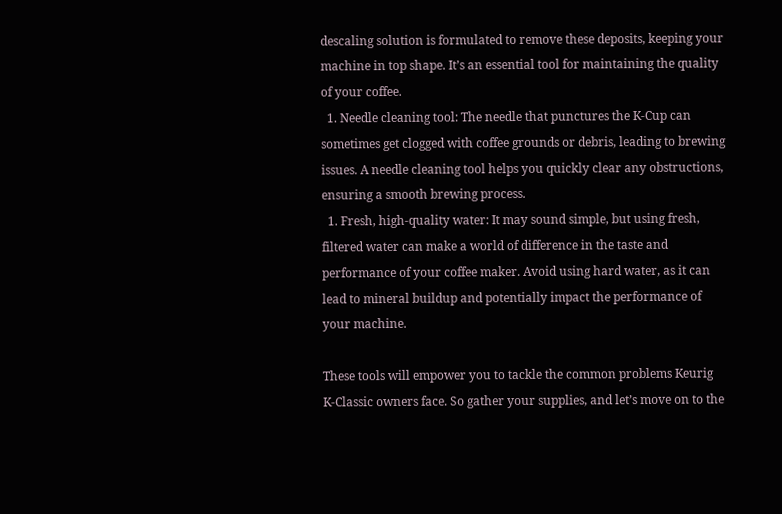descaling solution is formulated to remove these deposits, keeping your machine in top shape. It’s an essential tool for maintaining the quality of your coffee.
  1. Needle cleaning tool: The needle that punctures the K-Cup can sometimes get clogged with coffee grounds or debris, leading to brewing issues. A needle cleaning tool helps you quickly clear any obstructions, ensuring a smooth brewing process.
  1. Fresh, high-quality water: It may sound simple, but using fresh, filtered water can make a world of difference in the taste and performance of your coffee maker. Avoid using hard water, as it can lead to mineral buildup and potentially impact the performance of your machine.

These tools will empower you to tackle the common problems Keurig K-Classic owners face. So gather your supplies, and let’s move on to the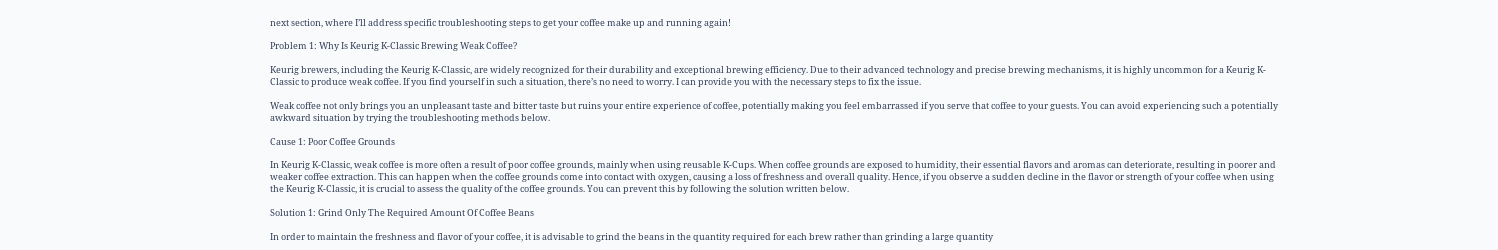next section, where I’ll address specific troubleshooting steps to get your coffee make up and running again!

Problem 1: Why Is Keurig K-Classic Brewing Weak Coffee?

Keurig brewers, including the Keurig K-Classic, are widely recognized for their durability and exceptional brewing efficiency. Due to their advanced technology and precise brewing mechanisms, it is highly uncommon for a Keurig K-Classic to produce weak coffee. If you find yourself in such a situation, there’s no need to worry. I can provide you with the necessary steps to fix the issue.

Weak coffee not only brings you an unpleasant taste and bitter taste but ruins your entire experience of coffee, potentially making you feel embarrassed if you serve that coffee to your guests. You can avoid experiencing such a potentially awkward situation by trying the troubleshooting methods below.

Cause 1: Poor Coffee Grounds

In Keurig K-Classic, weak coffee is more often a result of poor coffee grounds, mainly when using reusable K-Cups. When coffee grounds are exposed to humidity, their essential flavors and aromas can deteriorate, resulting in poorer and weaker coffee extraction. This can happen when the coffee grounds come into contact with oxygen, causing a loss of freshness and overall quality. Hence, if you observe a sudden decline in the flavor or strength of your coffee when using the Keurig K-Classic, it is crucial to assess the quality of the coffee grounds. You can prevent this by following the solution written below.

Solution 1: Grind Only The Required Amount Of Coffee Beans

In order to maintain the freshness and flavor of your coffee, it is advisable to grind the beans in the quantity required for each brew rather than grinding a large quantity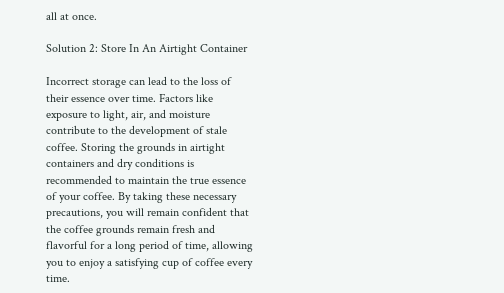all at once.

Solution 2: Store In An Airtight Container

Incorrect storage can lead to the loss of their essence over time. Factors like exposure to light, air, and moisture contribute to the development of stale coffee. Storing the grounds in airtight containers and dry conditions is recommended to maintain the true essence of your coffee. By taking these necessary precautions, you will remain confident that the coffee grounds remain fresh and flavorful for a long period of time, allowing you to enjoy a satisfying cup of coffee every time.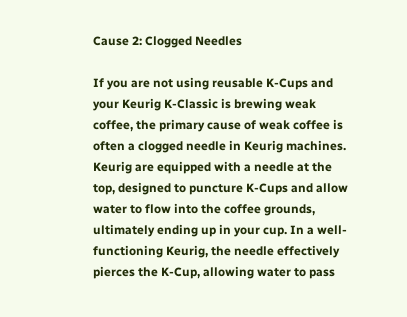Cause 2: Clogged Needles

If you are not using reusable K-Cups and your Keurig K-Classic is brewing weak coffee, the primary cause of weak coffee is often a clogged needle in Keurig machines. Keurig are equipped with a needle at the top, designed to puncture K-Cups and allow water to flow into the coffee grounds, ultimately ending up in your cup. In a well-functioning Keurig, the needle effectively pierces the K-Cup, allowing water to pass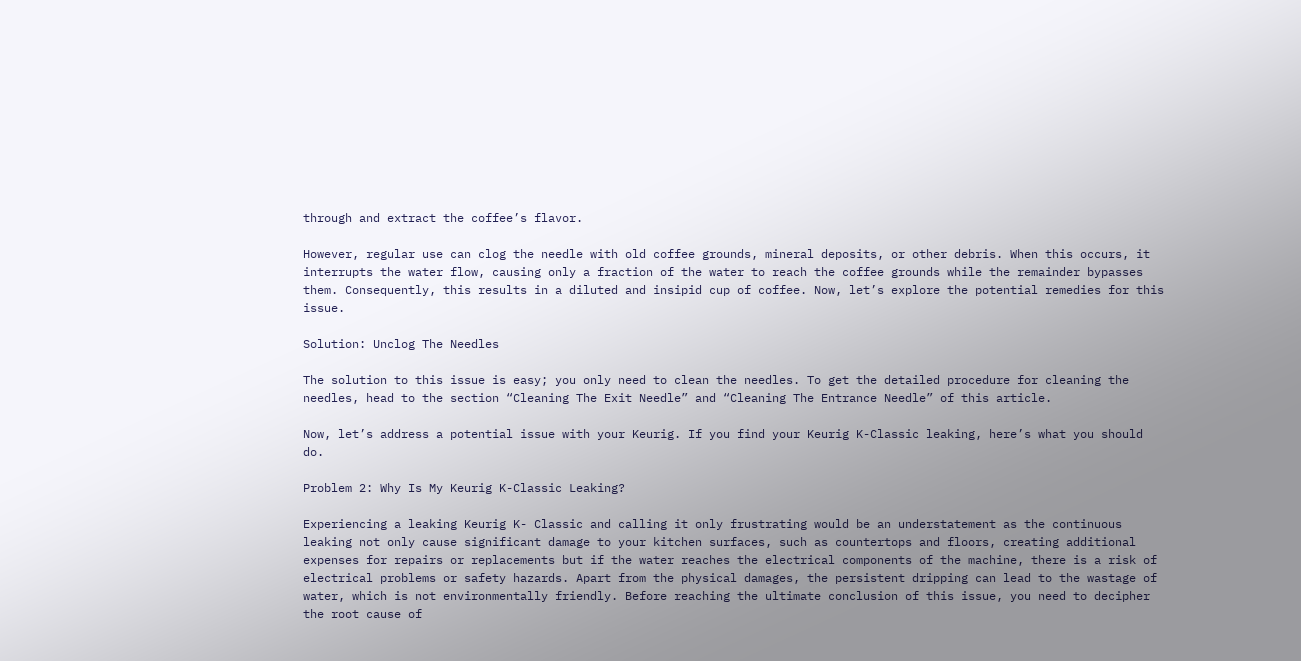through and extract the coffee’s flavor.

However, regular use can clog the needle with old coffee grounds, mineral deposits, or other debris. When this occurs, it interrupts the water flow, causing only a fraction of the water to reach the coffee grounds while the remainder bypasses them. Consequently, this results in a diluted and insipid cup of coffee. Now, let’s explore the potential remedies for this issue.

Solution: Unclog The Needles

The solution to this issue is easy; you only need to clean the needles. To get the detailed procedure for cleaning the needles, head to the section “Cleaning The Exit Needle” and “Cleaning The Entrance Needle” of this article.

Now, let’s address a potential issue with your Keurig. If you find your Keurig K-Classic leaking, here’s what you should do.

Problem 2: Why Is My Keurig K-Classic Leaking?

Experiencing a leaking Keurig K- Classic and calling it only frustrating would be an understatement as the continuous leaking not only cause significant damage to your kitchen surfaces, such as countertops and floors, creating additional expenses for repairs or replacements but if the water reaches the electrical components of the machine, there is a risk of electrical problems or safety hazards. Apart from the physical damages, the persistent dripping can lead to the wastage of water, which is not environmentally friendly. Before reaching the ultimate conclusion of this issue, you need to decipher the root cause of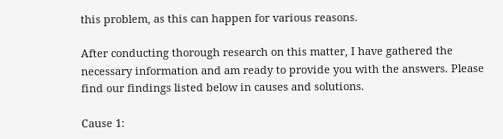this problem, as this can happen for various reasons.

After conducting thorough research on this matter, I have gathered the necessary information and am ready to provide you with the answers. Please find our findings listed below in causes and solutions.

Cause 1: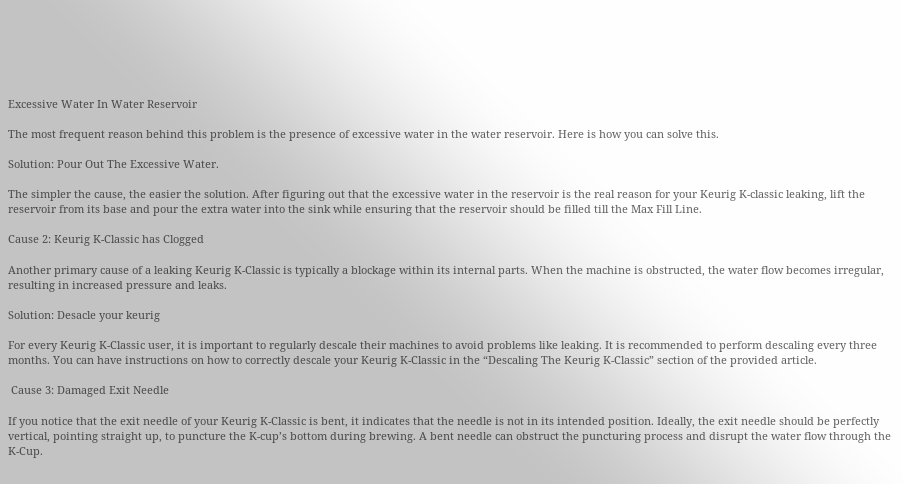Excessive Water In Water Reservoir

The most frequent reason behind this problem is the presence of excessive water in the water reservoir. Here is how you can solve this.

Solution: Pour Out The Excessive Water.

The simpler the cause, the easier the solution. After figuring out that the excessive water in the reservoir is the real reason for your Keurig K-classic leaking, lift the reservoir from its base and pour the extra water into the sink while ensuring that the reservoir should be filled till the Max Fill Line.

Cause 2: Keurig K-Classic has Clogged

Another primary cause of a leaking Keurig K-Classic is typically a blockage within its internal parts. When the machine is obstructed, the water flow becomes irregular, resulting in increased pressure and leaks.

Solution: Desacle your keurig

For every Keurig K-Classic user, it is important to regularly descale their machines to avoid problems like leaking. It is recommended to perform descaling every three months. You can have instructions on how to correctly descale your Keurig K-Classic in the “Descaling The Keurig K-Classic” section of the provided article.

 Cause 3: Damaged Exit Needle

If you notice that the exit needle of your Keurig K-Classic is bent, it indicates that the needle is not in its intended position. Ideally, the exit needle should be perfectly vertical, pointing straight up, to puncture the K-cup’s bottom during brewing. A bent needle can obstruct the puncturing process and disrupt the water flow through the K-Cup.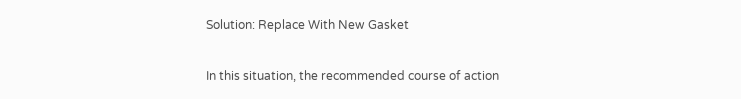Solution: Replace With New Gasket

In this situation, the recommended course of action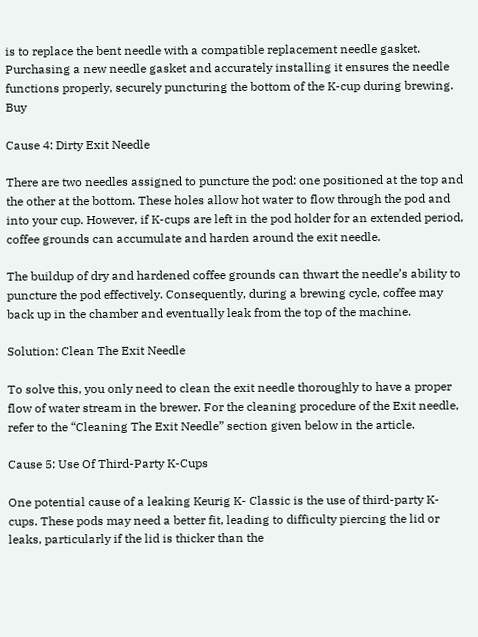is to replace the bent needle with a compatible replacement needle gasket. Purchasing a new needle gasket and accurately installing it ensures the needle functions properly, securely puncturing the bottom of the K-cup during brewing. Buy

Cause 4: Dirty Exit Needle

There are two needles assigned to puncture the pod: one positioned at the top and the other at the bottom. These holes allow hot water to flow through the pod and into your cup. However, if K-cups are left in the pod holder for an extended period, coffee grounds can accumulate and harden around the exit needle.

The buildup of dry and hardened coffee grounds can thwart the needle’s ability to puncture the pod effectively. Consequently, during a brewing cycle, coffee may back up in the chamber and eventually leak from the top of the machine.

Solution: Clean The Exit Needle

To solve this, you only need to clean the exit needle thoroughly to have a proper flow of water stream in the brewer. For the cleaning procedure of the Exit needle, refer to the “Cleaning The Exit Needle” section given below in the article.

Cause 5: Use Of Third-Party K-Cups

One potential cause of a leaking Keurig K- Classic is the use of third-party K-cups. These pods may need a better fit, leading to difficulty piercing the lid or leaks, particularly if the lid is thicker than the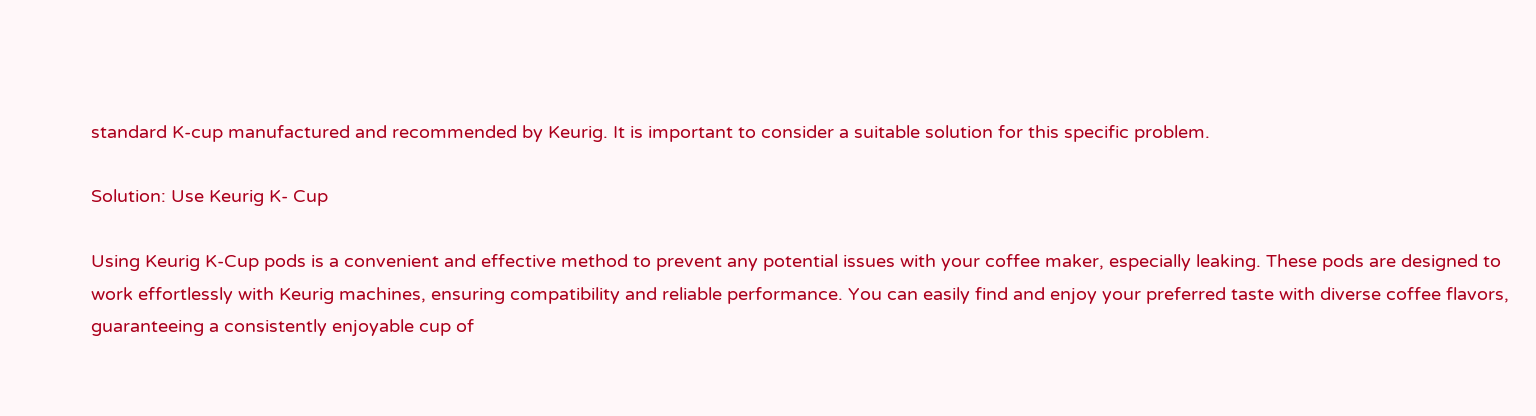standard K-cup manufactured and recommended by Keurig. It is important to consider a suitable solution for this specific problem.

Solution: Use Keurig K- Cup

Using Keurig K-Cup pods is a convenient and effective method to prevent any potential issues with your coffee maker, especially leaking. These pods are designed to work effortlessly with Keurig machines, ensuring compatibility and reliable performance. You can easily find and enjoy your preferred taste with diverse coffee flavors, guaranteeing a consistently enjoyable cup of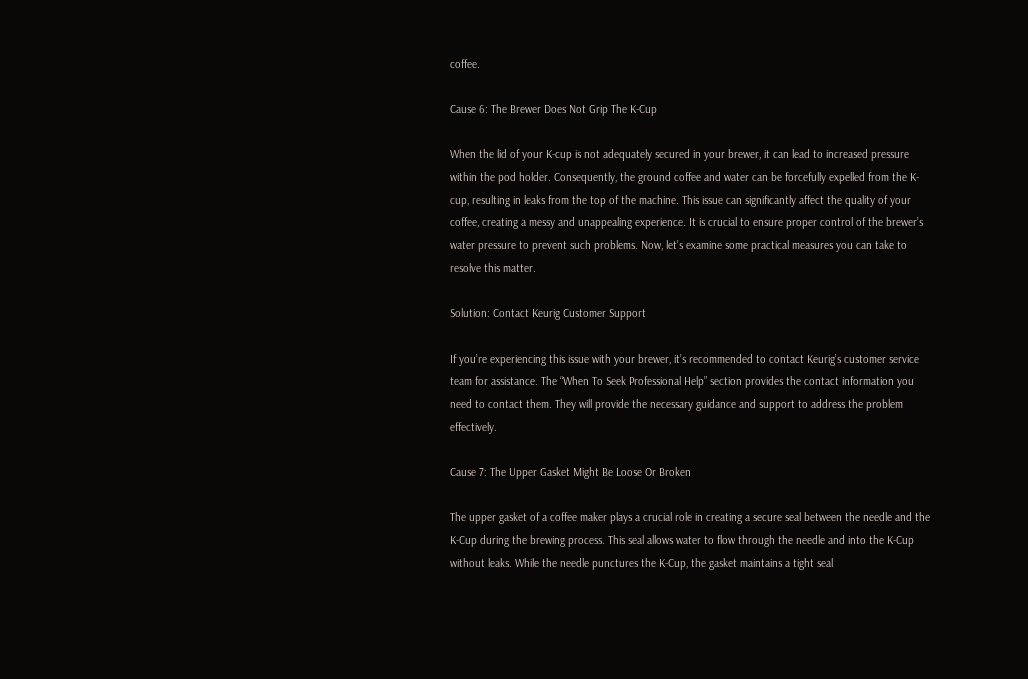coffee.

Cause 6: The Brewer Does Not Grip The K-Cup

When the lid of your K-cup is not adequately secured in your brewer, it can lead to increased pressure within the pod holder. Consequently, the ground coffee and water can be forcefully expelled from the K-cup, resulting in leaks from the top of the machine. This issue can significantly affect the quality of your coffee, creating a messy and unappealing experience. It is crucial to ensure proper control of the brewer’s water pressure to prevent such problems. Now, let’s examine some practical measures you can take to resolve this matter.

Solution: Contact Keurig Customer Support

If you’re experiencing this issue with your brewer, it’s recommended to contact Keurig’s customer service team for assistance. The “When To Seek Professional Help” section provides the contact information you need to contact them. They will provide the necessary guidance and support to address the problem effectively.

Cause 7: The Upper Gasket Might Be Loose Or Broken

The upper gasket of a coffee maker plays a crucial role in creating a secure seal between the needle and the K-Cup during the brewing process. This seal allows water to flow through the needle and into the K-Cup without leaks. While the needle punctures the K-Cup, the gasket maintains a tight seal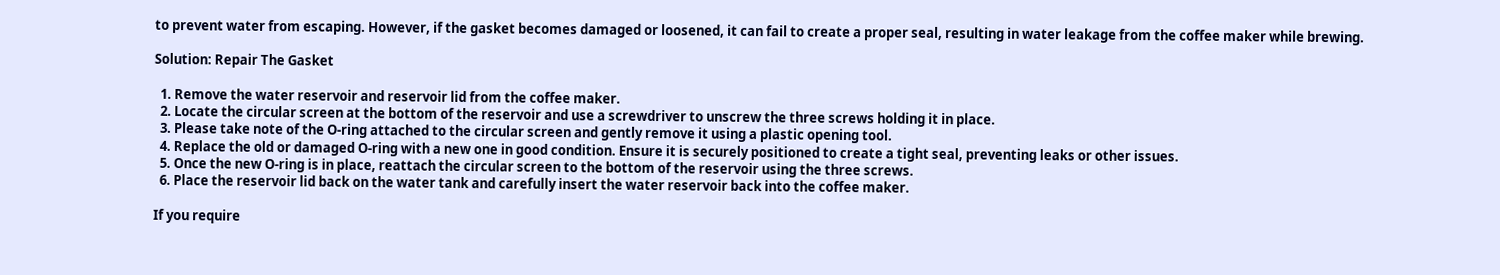to prevent water from escaping. However, if the gasket becomes damaged or loosened, it can fail to create a proper seal, resulting in water leakage from the coffee maker while brewing.

Solution: Repair The Gasket

  1. Remove the water reservoir and reservoir lid from the coffee maker.
  2. Locate the circular screen at the bottom of the reservoir and use a screwdriver to unscrew the three screws holding it in place.
  3. Please take note of the O-ring attached to the circular screen and gently remove it using a plastic opening tool.
  4. Replace the old or damaged O-ring with a new one in good condition. Ensure it is securely positioned to create a tight seal, preventing leaks or other issues.
  5. Once the new O-ring is in place, reattach the circular screen to the bottom of the reservoir using the three screws.
  6. Place the reservoir lid back on the water tank and carefully insert the water reservoir back into the coffee maker.

If you require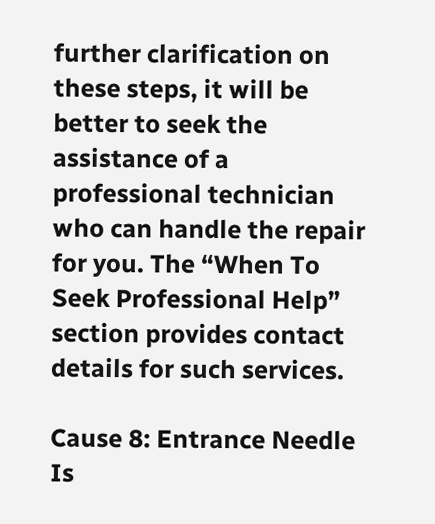further clarification on these steps, it will be better to seek the assistance of a professional technician who can handle the repair for you. The “When To Seek Professional Help” section provides contact details for such services.

Cause 8: Entrance Needle Is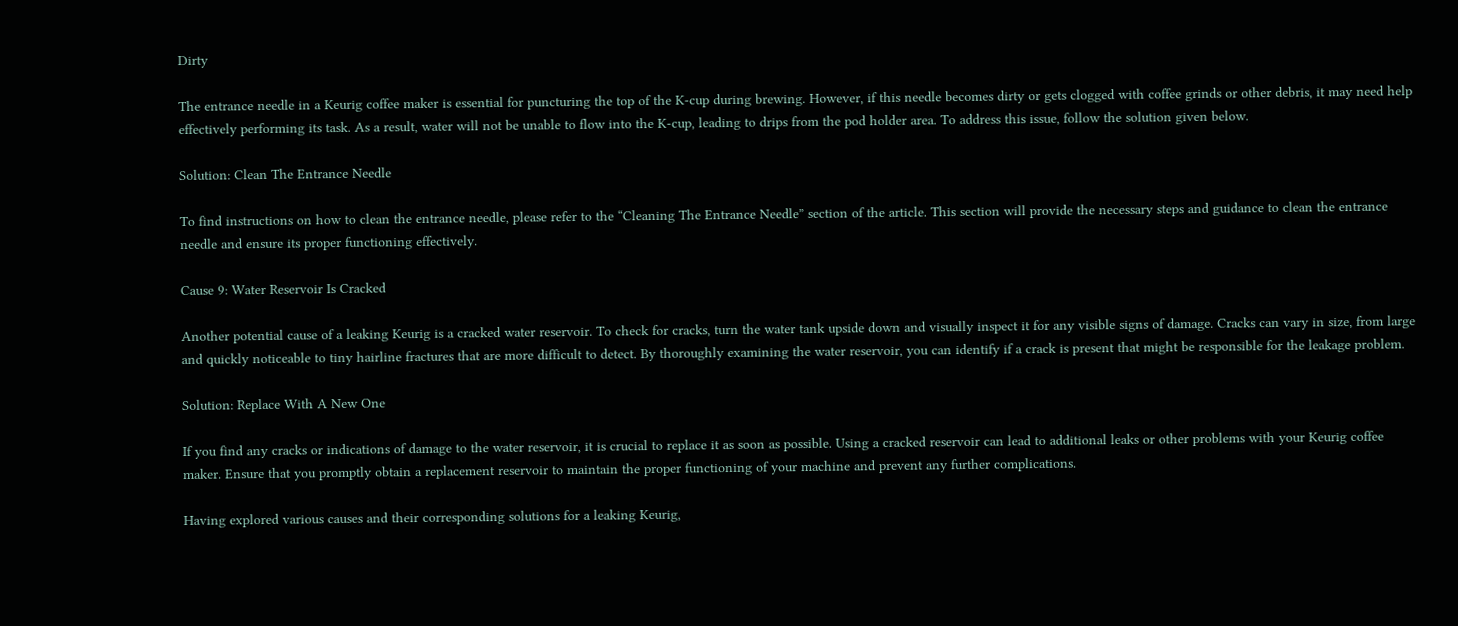Dirty

The entrance needle in a Keurig coffee maker is essential for puncturing the top of the K-cup during brewing. However, if this needle becomes dirty or gets clogged with coffee grinds or other debris, it may need help effectively performing its task. As a result, water will not be unable to flow into the K-cup, leading to drips from the pod holder area. To address this issue, follow the solution given below.

Solution: Clean The Entrance Needle

To find instructions on how to clean the entrance needle, please refer to the “Cleaning The Entrance Needle” section of the article. This section will provide the necessary steps and guidance to clean the entrance needle and ensure its proper functioning effectively.

Cause 9: Water Reservoir Is Cracked

Another potential cause of a leaking Keurig is a cracked water reservoir. To check for cracks, turn the water tank upside down and visually inspect it for any visible signs of damage. Cracks can vary in size, from large and quickly noticeable to tiny hairline fractures that are more difficult to detect. By thoroughly examining the water reservoir, you can identify if a crack is present that might be responsible for the leakage problem.

Solution: Replace With A New One

If you find any cracks or indications of damage to the water reservoir, it is crucial to replace it as soon as possible. Using a cracked reservoir can lead to additional leaks or other problems with your Keurig coffee maker. Ensure that you promptly obtain a replacement reservoir to maintain the proper functioning of your machine and prevent any further complications.

Having explored various causes and their corresponding solutions for a leaking Keurig,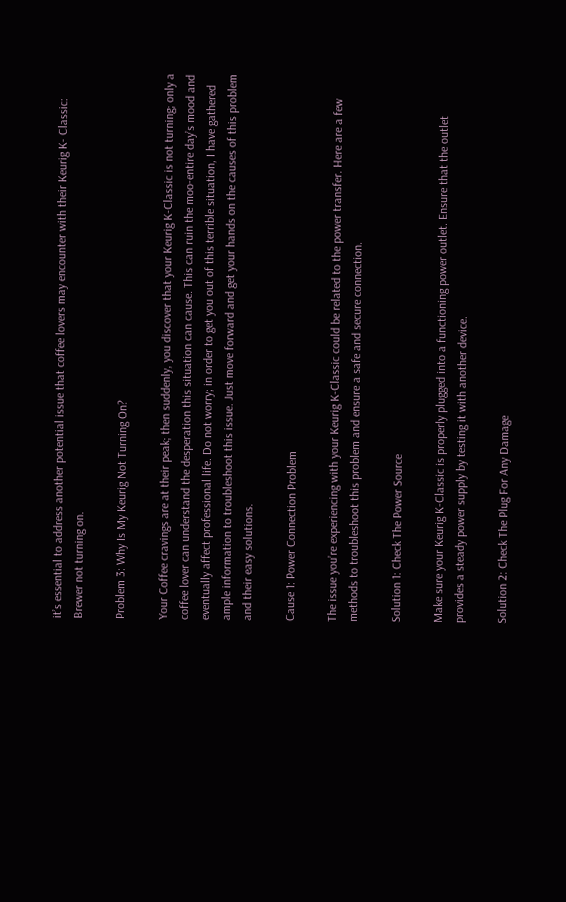it’s essential to address another potential issue that coffee lovers may encounter with their Keurig K- Classic: Brewer not turning on.

Problem 3: Why Is My Keurig Not Turning On?

Your Coffee cravings are at their peak; then suddenly, you discover that your Keurig K-Classic is not turning; only a coffee lover can understand the desperation this situation can cause. This can ruin the moo-entire day’s mood and eventually affect professional life. Do not worry; in order to get you out of this terrible situation, I have gathered ample information to troubleshoot this issue. Just move forward and get your hands on the causes of this problem and their easy solutions.

Cause 1: Power Connection Problem

The issue you’re experiencing with your Keurig K-Classic could be related to the power transfer. Here are a few methods to troubleshoot this problem and ensure a safe and secure connection.

Solution 1: Check The Power Source

Make sure your Keurig K-Classic is properly plugged into a functioning power outlet. Ensure that the outlet provides a steady power supply by testing it with another device.

Solution 2: Check The Plug For Any Damage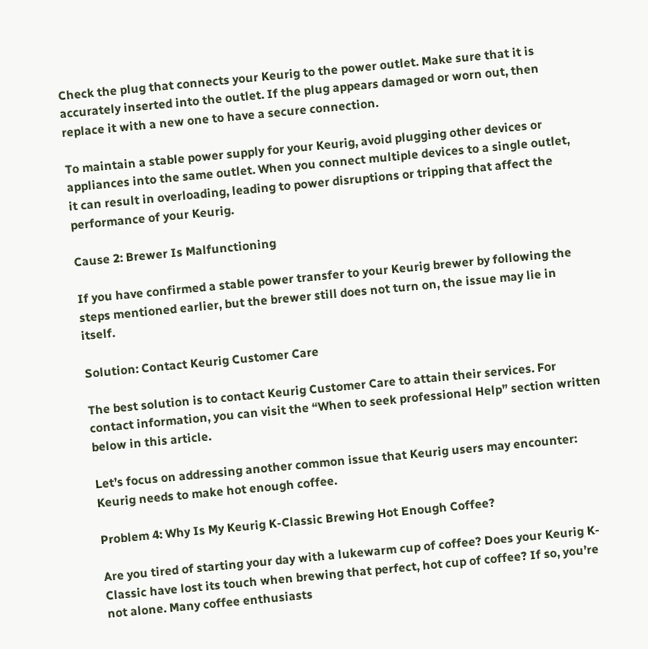Check the plug that connects your Keurig to the power outlet. Make sure that it is accurately inserted into the outlet. If the plug appears damaged or worn out, then replace it with a new one to have a secure connection.

To maintain a stable power supply for your Keurig, avoid plugging other devices or appliances into the same outlet. When you connect multiple devices to a single outlet, it can result in overloading, leading to power disruptions or tripping that affect the performance of your Keurig.

Cause 2: Brewer Is Malfunctioning

If you have confirmed a stable power transfer to your Keurig brewer by following the steps mentioned earlier, but the brewer still does not turn on, the issue may lie in itself.

Solution: Contact Keurig Customer Care

The best solution is to contact Keurig Customer Care to attain their services. For contact information, you can visit the “When to seek professional Help” section written below in this article.

Let’s focus on addressing another common issue that Keurig users may encounter: Keurig needs to make hot enough coffee.

Problem 4: Why Is My Keurig K-Classic Brewing Hot Enough Coffee?

Are you tired of starting your day with a lukewarm cup of coffee? Does your Keurig K-Classic have lost its touch when brewing that perfect, hot cup of coffee? If so, you’re not alone. Many coffee enthusiasts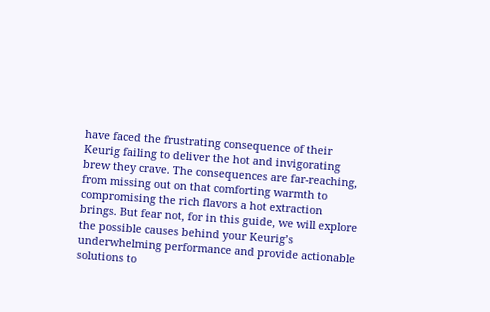have faced the frustrating consequence of their Keurig failing to deliver the hot and invigorating brew they crave. The consequences are far-reaching, from missing out on that comforting warmth to compromising the rich flavors a hot extraction brings. But fear not, for in this guide, we will explore the possible causes behind your Keurig’s underwhelming performance and provide actionable solutions to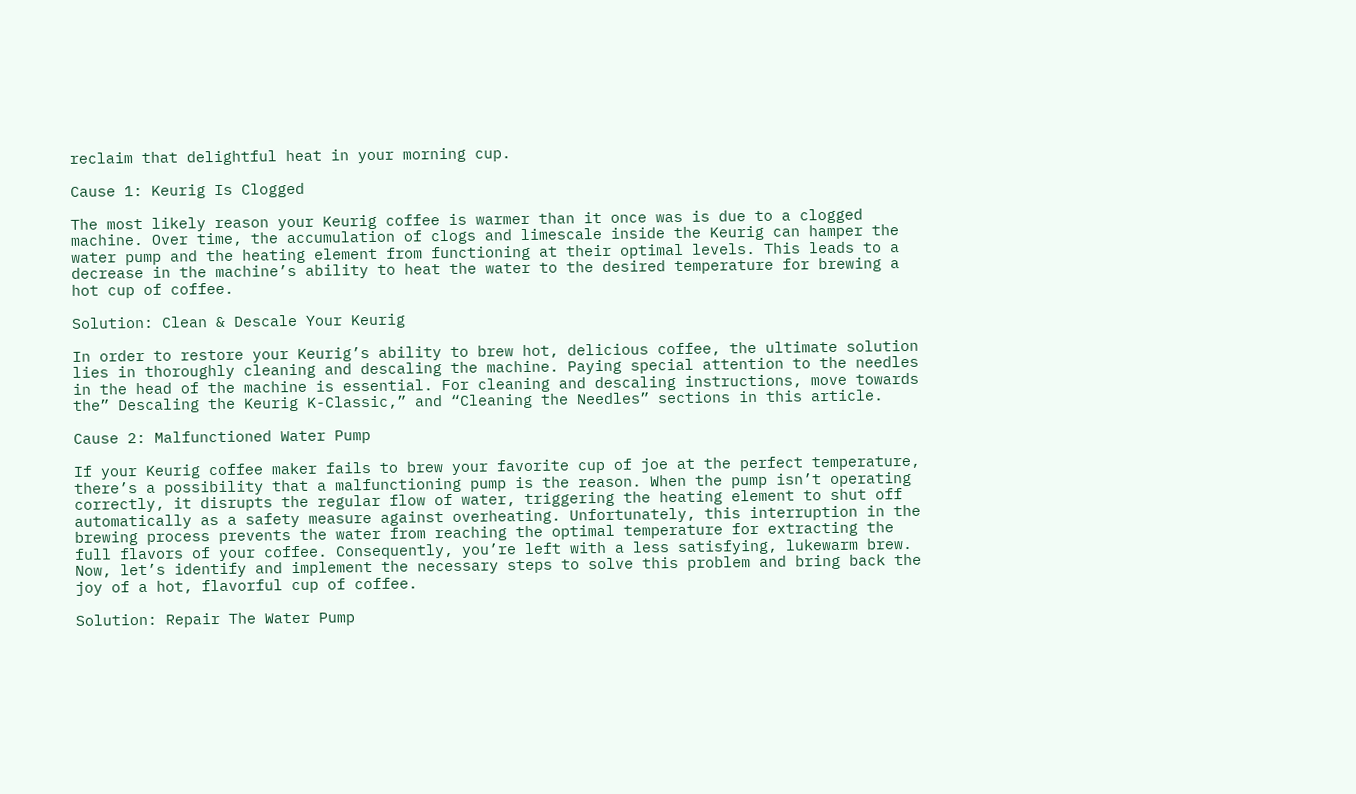reclaim that delightful heat in your morning cup.

Cause 1: Keurig Is Clogged

The most likely reason your Keurig coffee is warmer than it once was is due to a clogged machine. Over time, the accumulation of clogs and limescale inside the Keurig can hamper the water pump and the heating element from functioning at their optimal levels. This leads to a decrease in the machine’s ability to heat the water to the desired temperature for brewing a hot cup of coffee.

Solution: Clean & Descale Your Keurig

In order to restore your Keurig’s ability to brew hot, delicious coffee, the ultimate solution lies in thoroughly cleaning and descaling the machine. Paying special attention to the needles in the head of the machine is essential. For cleaning and descaling instructions, move towards the” Descaling the Keurig K-Classic,” and “Cleaning the Needles” sections in this article.

Cause 2: Malfunctioned Water Pump

If your Keurig coffee maker fails to brew your favorite cup of joe at the perfect temperature, there’s a possibility that a malfunctioning pump is the reason. When the pump isn’t operating correctly, it disrupts the regular flow of water, triggering the heating element to shut off automatically as a safety measure against overheating. Unfortunately, this interruption in the brewing process prevents the water from reaching the optimal temperature for extracting the full flavors of your coffee. Consequently, you’re left with a less satisfying, lukewarm brew. Now, let’s identify and implement the necessary steps to solve this problem and bring back the joy of a hot, flavorful cup of coffee.

Solution: Repair The Water Pump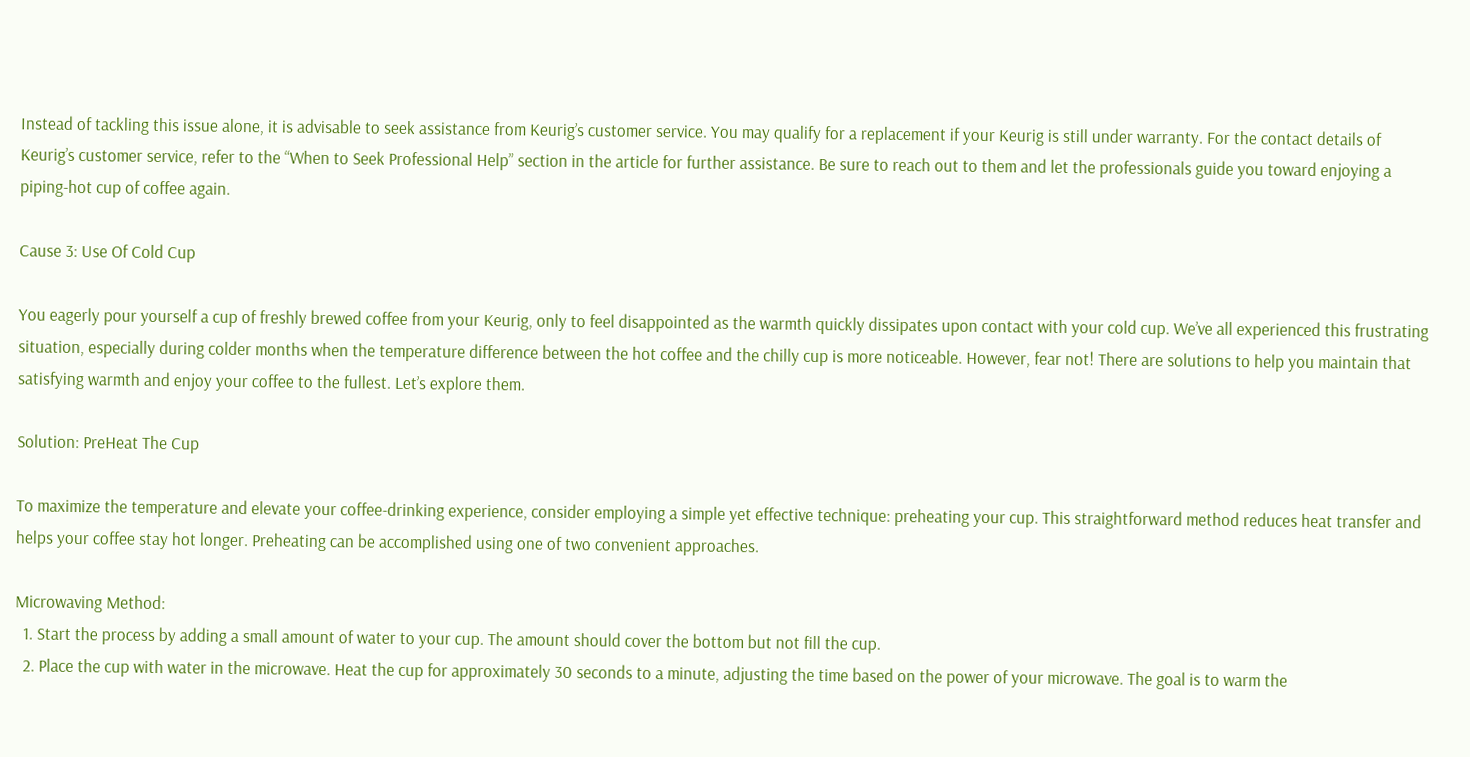Instead of tackling this issue alone, it is advisable to seek assistance from Keurig’s customer service. You may qualify for a replacement if your Keurig is still under warranty. For the contact details of Keurig’s customer service, refer to the “When to Seek Professional Help” section in the article for further assistance. Be sure to reach out to them and let the professionals guide you toward enjoying a piping-hot cup of coffee again.

Cause 3: Use Of Cold Cup

You eagerly pour yourself a cup of freshly brewed coffee from your Keurig, only to feel disappointed as the warmth quickly dissipates upon contact with your cold cup. We’ve all experienced this frustrating situation, especially during colder months when the temperature difference between the hot coffee and the chilly cup is more noticeable. However, fear not! There are solutions to help you maintain that satisfying warmth and enjoy your coffee to the fullest. Let’s explore them.

Solution: PreHeat The Cup

To maximize the temperature and elevate your coffee-drinking experience, consider employing a simple yet effective technique: preheating your cup. This straightforward method reduces heat transfer and helps your coffee stay hot longer. Preheating can be accomplished using one of two convenient approaches.

Microwaving Method:
  1. Start the process by adding a small amount of water to your cup. The amount should cover the bottom but not fill the cup.
  2. Place the cup with water in the microwave. Heat the cup for approximately 30 seconds to a minute, adjusting the time based on the power of your microwave. The goal is to warm the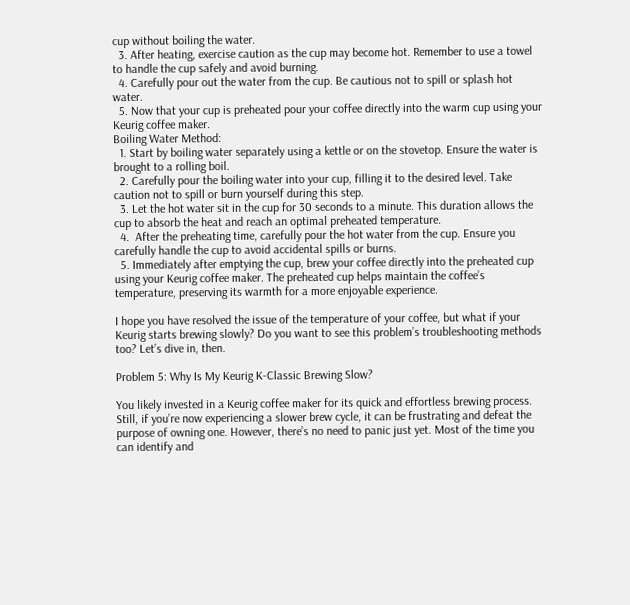cup without boiling the water.
  3. After heating, exercise caution as the cup may become hot. Remember to use a towel to handle the cup safely and avoid burning.
  4. Carefully pour out the water from the cup. Be cautious not to spill or splash hot water.
  5. Now that your cup is preheated pour your coffee directly into the warm cup using your Keurig coffee maker.
Boiling Water Method:
  1. Start by boiling water separately using a kettle or on the stovetop. Ensure the water is brought to a rolling boil.
  2. Carefully pour the boiling water into your cup, filling it to the desired level. Take caution not to spill or burn yourself during this step.
  3. Let the hot water sit in the cup for 30 seconds to a minute. This duration allows the cup to absorb the heat and reach an optimal preheated temperature.
  4.  After the preheating time, carefully pour the hot water from the cup. Ensure you carefully handle the cup to avoid accidental spills or burns.
  5. Immediately after emptying the cup, brew your coffee directly into the preheated cup using your Keurig coffee maker. The preheated cup helps maintain the coffee’s temperature, preserving its warmth for a more enjoyable experience.

I hope you have resolved the issue of the temperature of your coffee, but what if your Keurig starts brewing slowly? Do you want to see this problem’s troubleshooting methods too? Let’s dive in, then.

Problem 5: Why Is My Keurig K-Classic Brewing Slow?

You likely invested in a Keurig coffee maker for its quick and effortless brewing process. Still, if you’re now experiencing a slower brew cycle, it can be frustrating and defeat the purpose of owning one. However, there’s no need to panic just yet. Most of the time you can identify and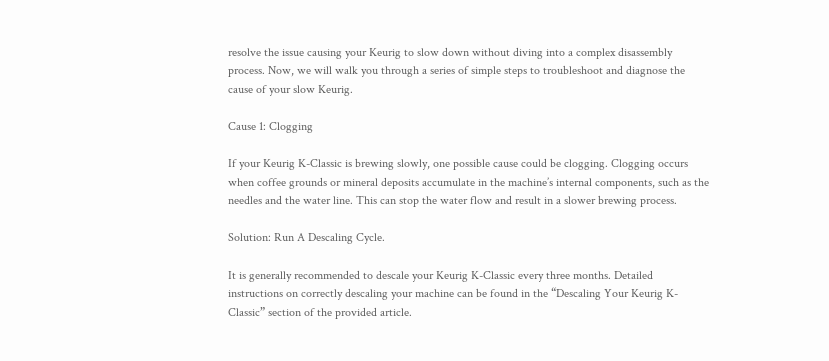resolve the issue causing your Keurig to slow down without diving into a complex disassembly process. Now, we will walk you through a series of simple steps to troubleshoot and diagnose the cause of your slow Keurig.

Cause 1: Clogging

If your Keurig K-Classic is brewing slowly, one possible cause could be clogging. Clogging occurs when coffee grounds or mineral deposits accumulate in the machine’s internal components, such as the needles and the water line. This can stop the water flow and result in a slower brewing process.

Solution: Run A Descaling Cycle.

It is generally recommended to descale your Keurig K-Classic every three months. Detailed instructions on correctly descaling your machine can be found in the “Descaling Your Keurig K-Classic” section of the provided article.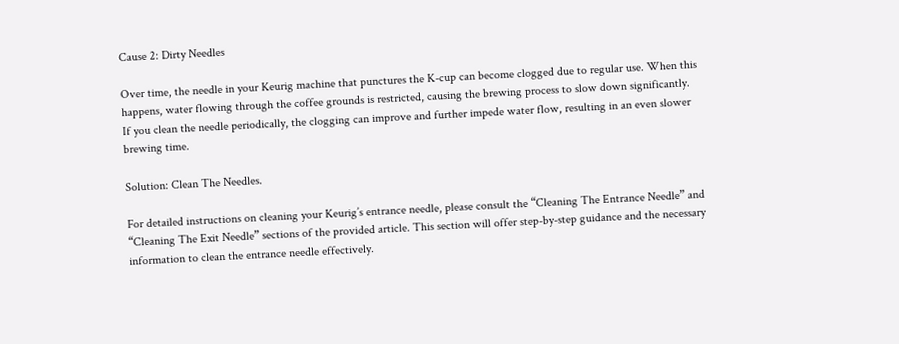Cause 2: Dirty Needles

Over time, the needle in your Keurig machine that punctures the K-cup can become clogged due to regular use. When this happens, water flowing through the coffee grounds is restricted, causing the brewing process to slow down significantly. If you clean the needle periodically, the clogging can improve and further impede water flow, resulting in an even slower brewing time.

Solution: Clean The Needles.

For detailed instructions on cleaning your Keurig’s entrance needle, please consult the “Cleaning The Entrance Needle” and “Cleaning The Exit Needle” sections of the provided article. This section will offer step-by-step guidance and the necessary information to clean the entrance needle effectively.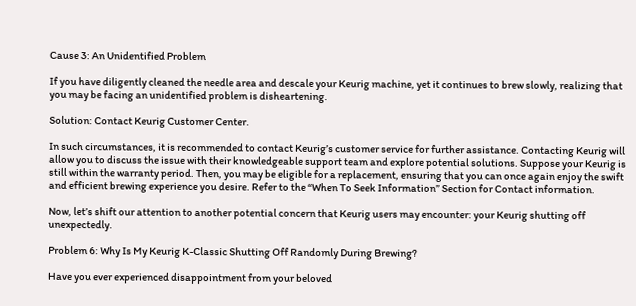Cause 3: An Unidentified Problem

If you have diligently cleaned the needle area and descale your Keurig machine, yet it continues to brew slowly, realizing that you may be facing an unidentified problem is disheartening.

Solution: Contact Keurig Customer Center.

In such circumstances, it is recommended to contact Keurig’s customer service for further assistance. Contacting Keurig will allow you to discuss the issue with their knowledgeable support team and explore potential solutions. Suppose your Keurig is still within the warranty period. Then, you may be eligible for a replacement, ensuring that you can once again enjoy the swift and efficient brewing experience you desire. Refer to the “When To Seek Information” Section for Contact information.

Now, let’s shift our attention to another potential concern that Keurig users may encounter: your Keurig shutting off unexpectedly.

Problem 6: Why Is My Keurig K-Classic Shutting Off Randomly During Brewing?

Have you ever experienced disappointment from your beloved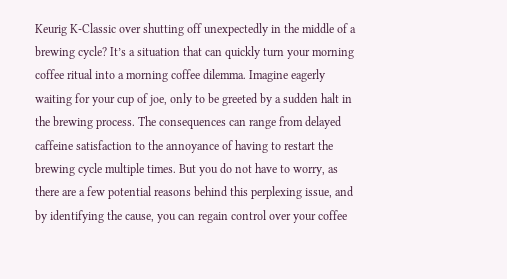Keurig K-Classic over shutting off unexpectedly in the middle of a brewing cycle? It’s a situation that can quickly turn your morning coffee ritual into a morning coffee dilemma. Imagine eagerly waiting for your cup of joe, only to be greeted by a sudden halt in the brewing process. The consequences can range from delayed caffeine satisfaction to the annoyance of having to restart the brewing cycle multiple times. But you do not have to worry, as there are a few potential reasons behind this perplexing issue, and by identifying the cause, you can regain control over your coffee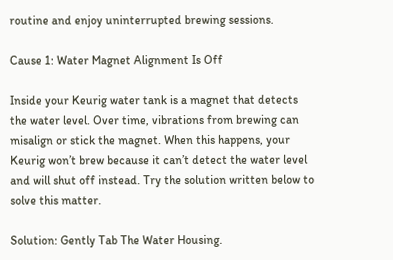routine and enjoy uninterrupted brewing sessions.

Cause 1: Water Magnet Alignment Is Off

Inside your Keurig water tank is a magnet that detects the water level. Over time, vibrations from brewing can misalign or stick the magnet. When this happens, your Keurig won’t brew because it can’t detect the water level and will shut off instead. Try the solution written below to solve this matter.

Solution: Gently Tab The Water Housing.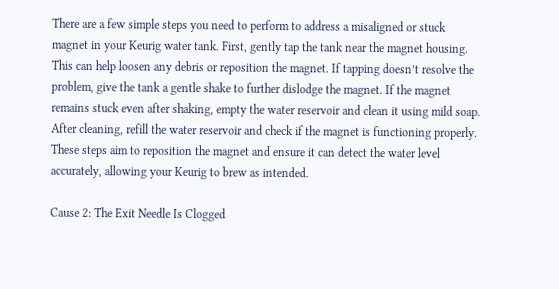There are a few simple steps you need to perform to address a misaligned or stuck magnet in your Keurig water tank. First, gently tap the tank near the magnet housing. This can help loosen any debris or reposition the magnet. If tapping doesn’t resolve the problem, give the tank a gentle shake to further dislodge the magnet. If the magnet remains stuck even after shaking, empty the water reservoir and clean it using mild soap. After cleaning, refill the water reservoir and check if the magnet is functioning properly. These steps aim to reposition the magnet and ensure it can detect the water level accurately, allowing your Keurig to brew as intended.

Cause 2: The Exit Needle Is Clogged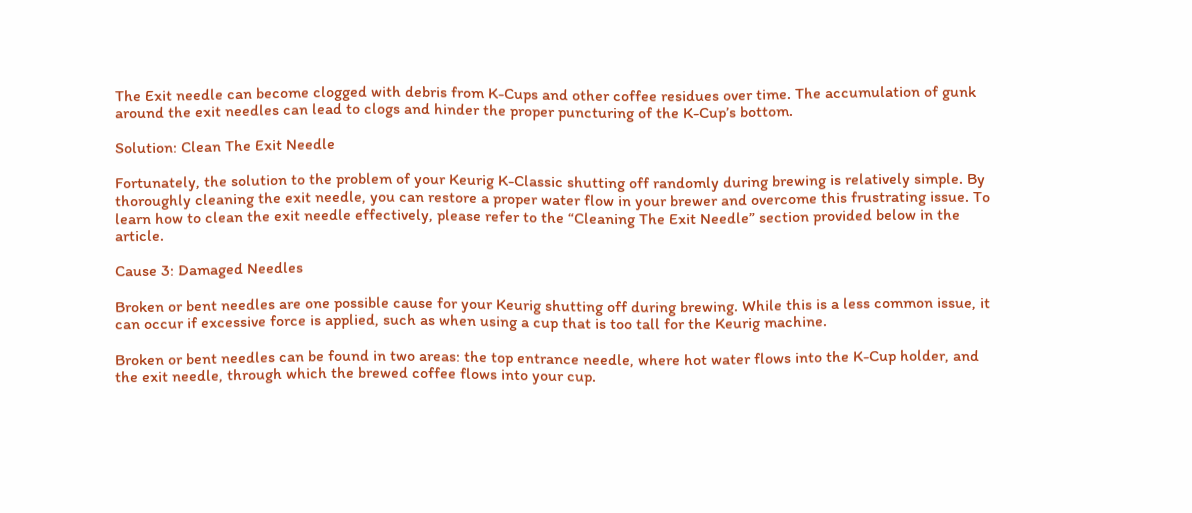The Exit needle can become clogged with debris from K-Cups and other coffee residues over time. The accumulation of gunk around the exit needles can lead to clogs and hinder the proper puncturing of the K-Cup’s bottom.

Solution: Clean The Exit Needle

Fortunately, the solution to the problem of your Keurig K-Classic shutting off randomly during brewing is relatively simple. By thoroughly cleaning the exit needle, you can restore a proper water flow in your brewer and overcome this frustrating issue. To learn how to clean the exit needle effectively, please refer to the “Cleaning The Exit Needle” section provided below in the article.

Cause 3: Damaged Needles

Broken or bent needles are one possible cause for your Keurig shutting off during brewing. While this is a less common issue, it can occur if excessive force is applied, such as when using a cup that is too tall for the Keurig machine.

Broken or bent needles can be found in two areas: the top entrance needle, where hot water flows into the K-Cup holder, and the exit needle, through which the brewed coffee flows into your cup.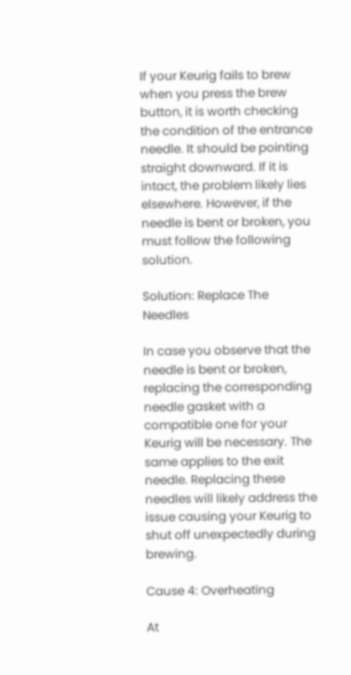If your Keurig fails to brew when you press the brew button, it is worth checking the condition of the entrance needle. It should be pointing straight downward. If it is intact, the problem likely lies elsewhere. However, if the needle is bent or broken, you must follow the following solution.

Solution: Replace The Needles

In case you observe that the needle is bent or broken, replacing the corresponding needle gasket with a compatible one for your Keurig will be necessary. The same applies to the exit needle. Replacing these needles will likely address the issue causing your Keurig to shut off unexpectedly during brewing.

Cause 4: Overheating

At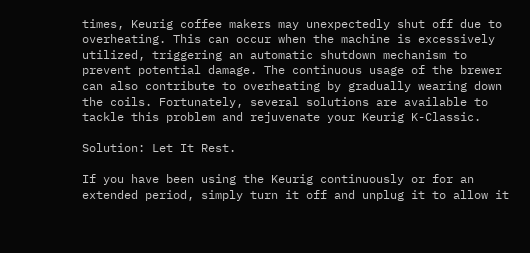times, Keurig coffee makers may unexpectedly shut off due to overheating. This can occur when the machine is excessively utilized, triggering an automatic shutdown mechanism to prevent potential damage. The continuous usage of the brewer can also contribute to overheating by gradually wearing down the coils. Fortunately, several solutions are available to tackle this problem and rejuvenate your Keurig K-Classic.

Solution: Let It Rest.

If you have been using the Keurig continuously or for an extended period, simply turn it off and unplug it to allow it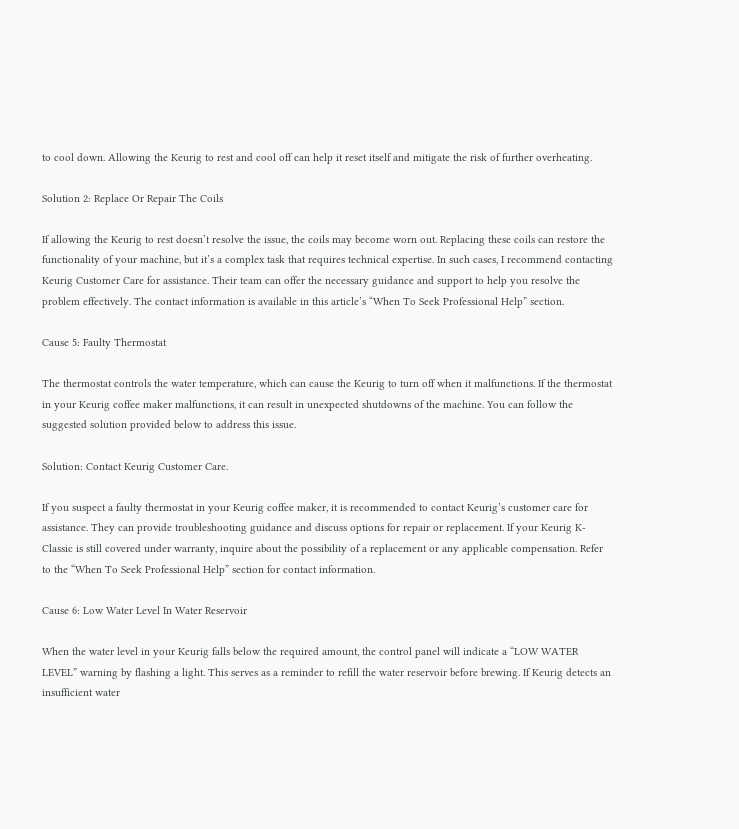to cool down. Allowing the Keurig to rest and cool off can help it reset itself and mitigate the risk of further overheating.

Solution 2: Replace Or Repair The Coils

If allowing the Keurig to rest doesn’t resolve the issue, the coils may become worn out. Replacing these coils can restore the functionality of your machine, but it’s a complex task that requires technical expertise. In such cases, I recommend contacting Keurig Customer Care for assistance. Their team can offer the necessary guidance and support to help you resolve the problem effectively. The contact information is available in this article’s “When To Seek Professional Help” section.

Cause 5: Faulty Thermostat

The thermostat controls the water temperature, which can cause the Keurig to turn off when it malfunctions. If the thermostat in your Keurig coffee maker malfunctions, it can result in unexpected shutdowns of the machine. You can follow the suggested solution provided below to address this issue.

Solution: Contact Keurig Customer Care.

If you suspect a faulty thermostat in your Keurig coffee maker, it is recommended to contact Keurig’s customer care for assistance. They can provide troubleshooting guidance and discuss options for repair or replacement. If your Keurig K-Classic is still covered under warranty, inquire about the possibility of a replacement or any applicable compensation. Refer to the “When To Seek Professional Help” section for contact information.

Cause 6: Low Water Level In Water Reservoir

When the water level in your Keurig falls below the required amount, the control panel will indicate a “LOW WATER LEVEL” warning by flashing a light. This serves as a reminder to refill the water reservoir before brewing. If Keurig detects an insufficient water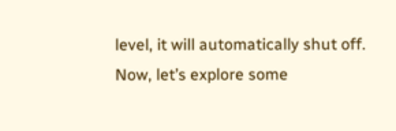level, it will automatically shut off. Now, let’s explore some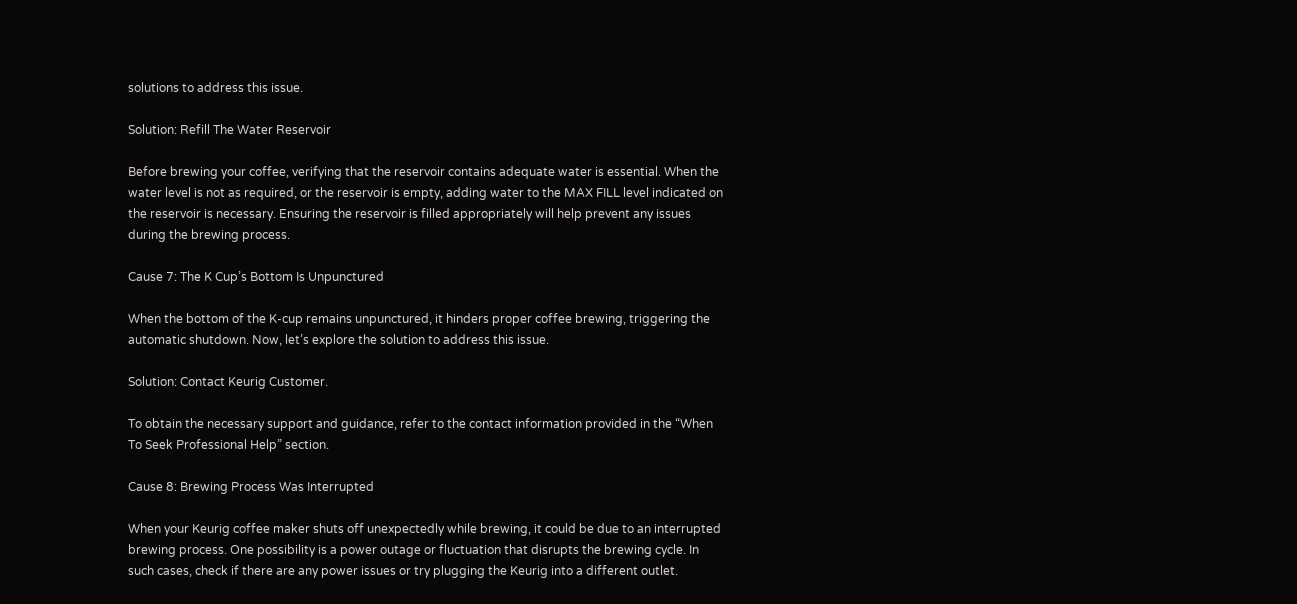solutions to address this issue.

Solution: Refill The Water Reservoir

Before brewing your coffee, verifying that the reservoir contains adequate water is essential. When the water level is not as required, or the reservoir is empty, adding water to the MAX FILL level indicated on the reservoir is necessary. Ensuring the reservoir is filled appropriately will help prevent any issues during the brewing process.

Cause 7: The K Cup’s Bottom Is Unpunctured

When the bottom of the K-cup remains unpunctured, it hinders proper coffee brewing, triggering the automatic shutdown. Now, let’s explore the solution to address this issue.

Solution: Contact Keurig Customer.

To obtain the necessary support and guidance, refer to the contact information provided in the “When To Seek Professional Help” section.

Cause 8: Brewing Process Was Interrupted

When your Keurig coffee maker shuts off unexpectedly while brewing, it could be due to an interrupted brewing process. One possibility is a power outage or fluctuation that disrupts the brewing cycle. In such cases, check if there are any power issues or try plugging the Keurig into a different outlet.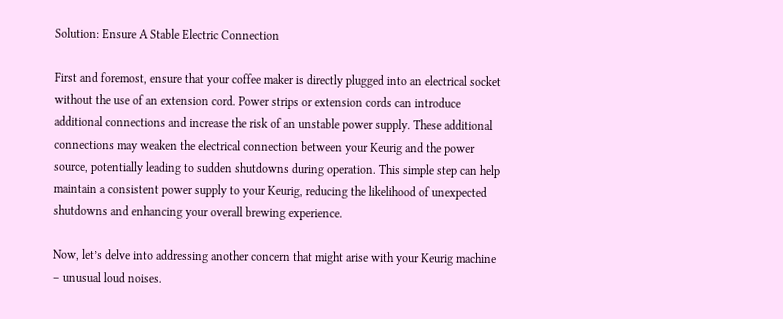Solution: Ensure A Stable Electric Connection

First and foremost, ensure that your coffee maker is directly plugged into an electrical socket without the use of an extension cord. Power strips or extension cords can introduce additional connections and increase the risk of an unstable power supply. These additional connections may weaken the electrical connection between your Keurig and the power source, potentially leading to sudden shutdowns during operation. This simple step can help maintain a consistent power supply to your Keurig, reducing the likelihood of unexpected shutdowns and enhancing your overall brewing experience.

Now, let’s delve into addressing another concern that might arise with your Keurig machine – unusual loud noises.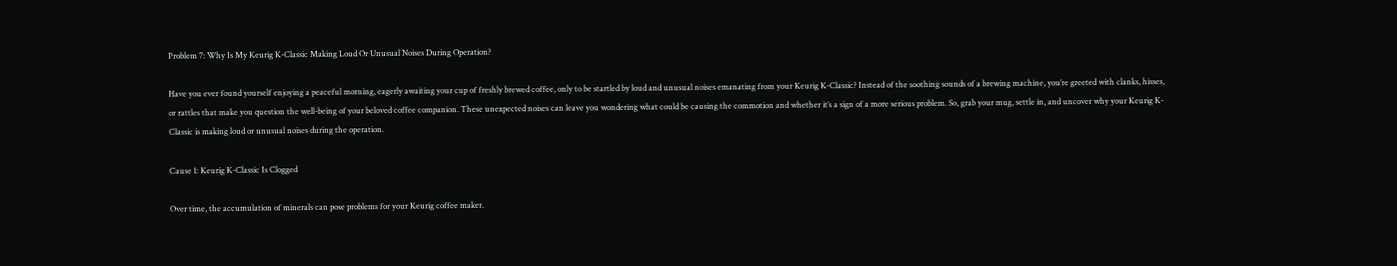Problem 7: Why Is My Keurig K-Classic Making Loud Or Unusual Noises During Operation?

Have you ever found yourself enjoying a peaceful morning, eagerly awaiting your cup of freshly brewed coffee, only to be startled by loud and unusual noises emanating from your Keurig K-Classic? Instead of the soothing sounds of a brewing machine, you’re greeted with clanks, hisses, or rattles that make you question the well-being of your beloved coffee companion. These unexpected noises can leave you wondering what could be causing the commotion and whether it’s a sign of a more serious problem. So, grab your mug, settle in, and uncover why your Keurig K-Classic is making loud or unusual noises during the operation.

Cause 1: Keurig K-Classic Is Clogged

Over time, the accumulation of minerals can pose problems for your Keurig coffee maker.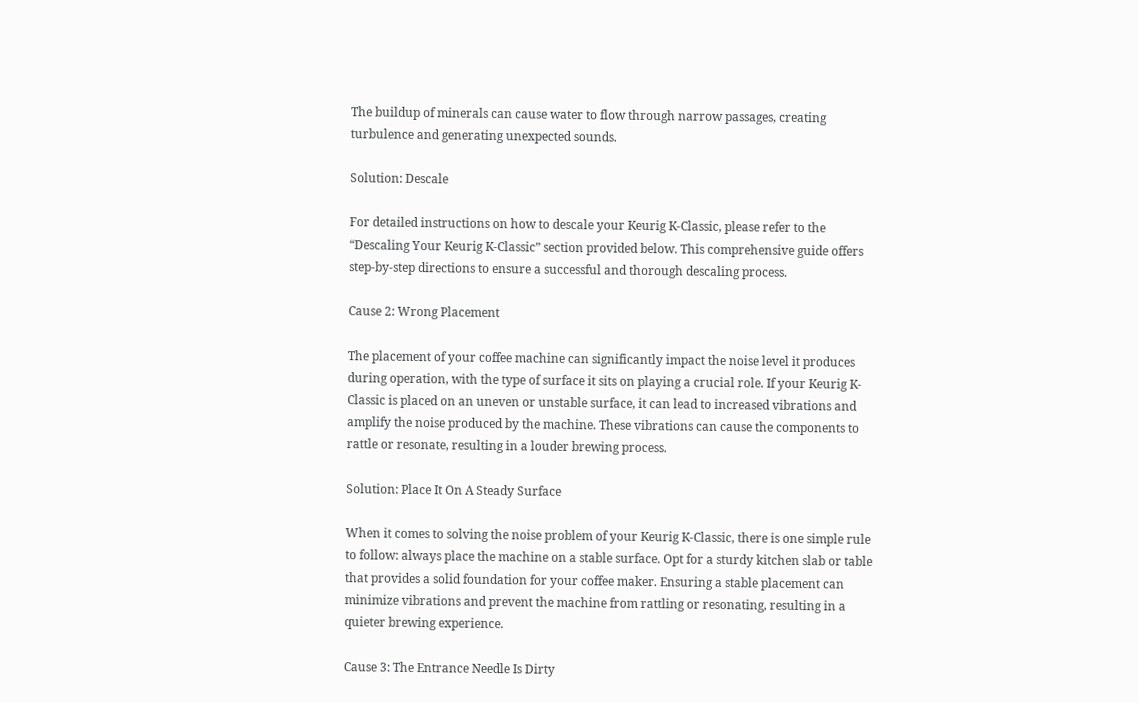The buildup of minerals can cause water to flow through narrow passages, creating turbulence and generating unexpected sounds.

Solution: Descale

For detailed instructions on how to descale your Keurig K-Classic, please refer to the “Descaling Your Keurig K-Classic” section provided below. This comprehensive guide offers step-by-step directions to ensure a successful and thorough descaling process.

Cause 2: Wrong Placement

The placement of your coffee machine can significantly impact the noise level it produces during operation, with the type of surface it sits on playing a crucial role. If your Keurig K-Classic is placed on an uneven or unstable surface, it can lead to increased vibrations and amplify the noise produced by the machine. These vibrations can cause the components to rattle or resonate, resulting in a louder brewing process.

Solution: Place It On A Steady Surface

When it comes to solving the noise problem of your Keurig K-Classic, there is one simple rule to follow: always place the machine on a stable surface. Opt for a sturdy kitchen slab or table that provides a solid foundation for your coffee maker. Ensuring a stable placement can minimize vibrations and prevent the machine from rattling or resonating, resulting in a quieter brewing experience.

Cause 3: The Entrance Needle Is Dirty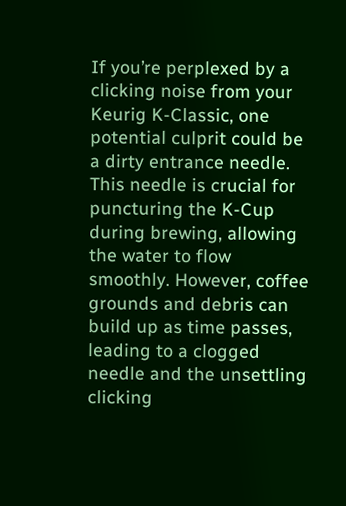If you’re perplexed by a clicking noise from your Keurig K-Classic, one potential culprit could be a dirty entrance needle. This needle is crucial for puncturing the K-Cup during brewing, allowing the water to flow smoothly. However, coffee grounds and debris can build up as time passes, leading to a clogged needle and the unsettling clicking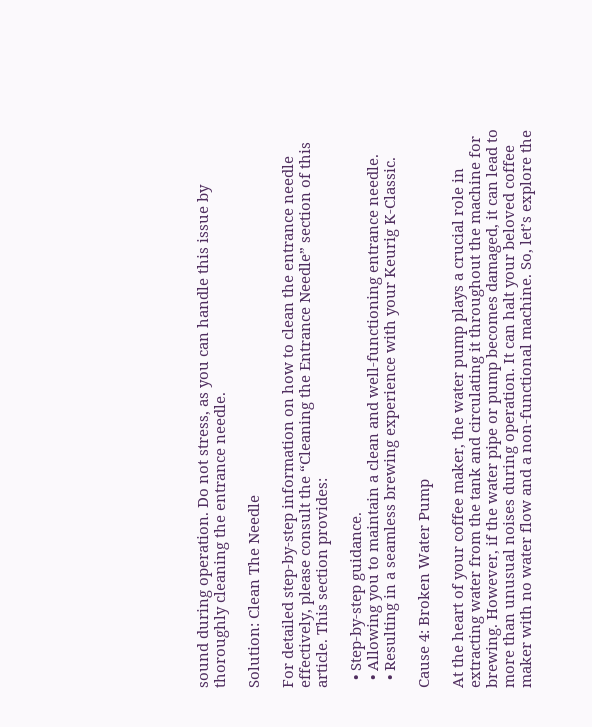sound during operation. Do not stress, as you can handle this issue by thoroughly cleaning the entrance needle.

Solution: Clean The Needle

For detailed step-by-step information on how to clean the entrance needle effectively, please consult the “Cleaning the Entrance Needle” section of this article. This section provides:

  • Step-by-step guidance.
  • Allowing you to maintain a clean and well-functioning entrance needle.
  • Resulting in a seamless brewing experience with your Keurig K-Classic.

Cause 4: Broken Water Pump

At the heart of your coffee maker, the water pump plays a crucial role in extracting water from the tank and circulating it throughout the machine for brewing. However, if the water pipe or pump becomes damaged, it can lead to more than unusual noises during operation. It can halt your beloved coffee maker with no water flow and a non-functional machine. So, let’s explore the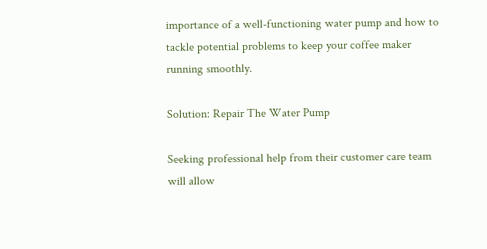importance of a well-functioning water pump and how to tackle potential problems to keep your coffee maker running smoothly.

Solution: Repair The Water Pump

Seeking professional help from their customer care team will allow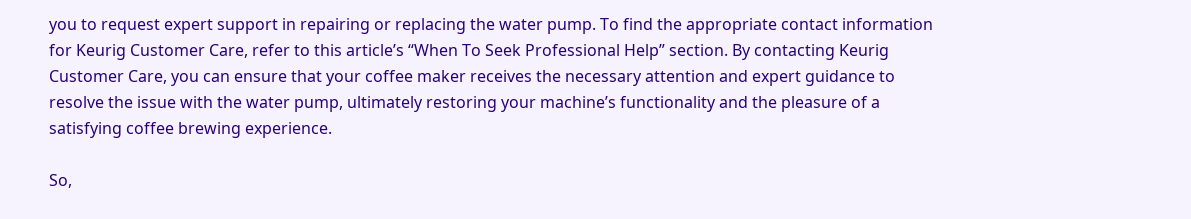you to request expert support in repairing or replacing the water pump. To find the appropriate contact information for Keurig Customer Care, refer to this article’s “When To Seek Professional Help” section. By contacting Keurig Customer Care, you can ensure that your coffee maker receives the necessary attention and expert guidance to resolve the issue with the water pump, ultimately restoring your machine’s functionality and the pleasure of a satisfying coffee brewing experience.

So,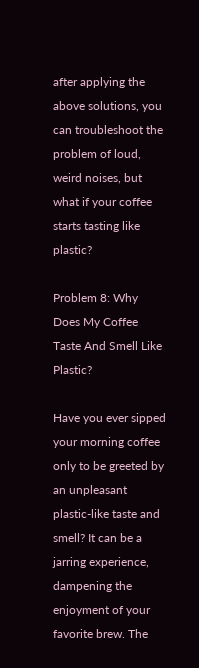after applying the above solutions, you can troubleshoot the problem of loud, weird noises, but what if your coffee starts tasting like plastic?

Problem 8: Why Does My Coffee Taste And Smell Like Plastic?

Have you ever sipped your morning coffee only to be greeted by an unpleasant plastic-like taste and smell? It can be a jarring experience, dampening the enjoyment of your favorite brew. The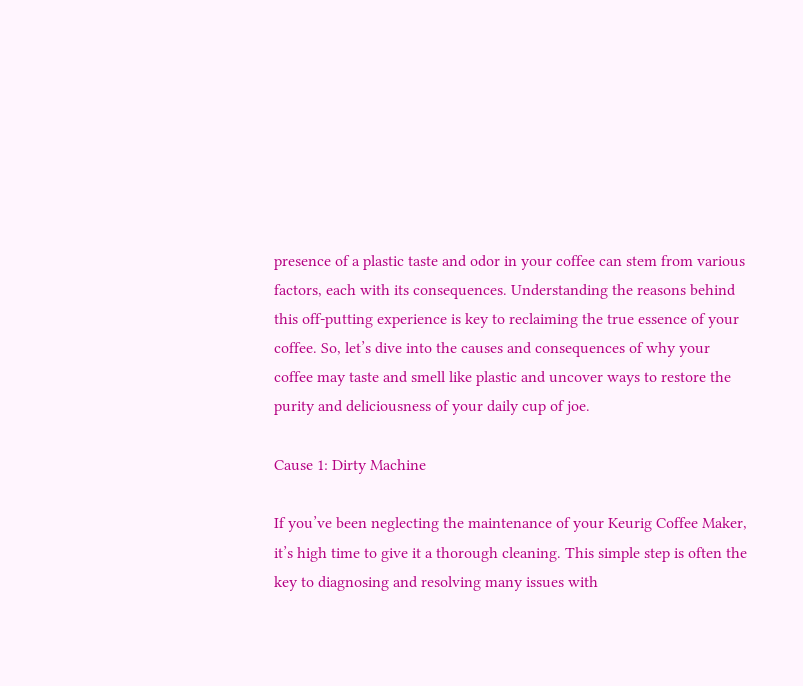presence of a plastic taste and odor in your coffee can stem from various factors, each with its consequences. Understanding the reasons behind this off-putting experience is key to reclaiming the true essence of your coffee. So, let’s dive into the causes and consequences of why your coffee may taste and smell like plastic and uncover ways to restore the purity and deliciousness of your daily cup of joe.

Cause 1: Dirty Machine

If you’ve been neglecting the maintenance of your Keurig Coffee Maker, it’s high time to give it a thorough cleaning. This simple step is often the key to diagnosing and resolving many issues with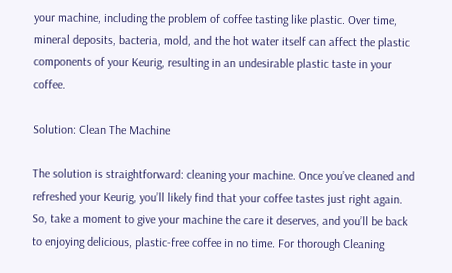your machine, including the problem of coffee tasting like plastic. Over time, mineral deposits, bacteria, mold, and the hot water itself can affect the plastic components of your Keurig, resulting in an undesirable plastic taste in your coffee.

Solution: Clean The Machine

The solution is straightforward: cleaning your machine. Once you’ve cleaned and refreshed your Keurig, you’ll likely find that your coffee tastes just right again. So, take a moment to give your machine the care it deserves, and you’ll be back to enjoying delicious, plastic-free coffee in no time. For thorough Cleaning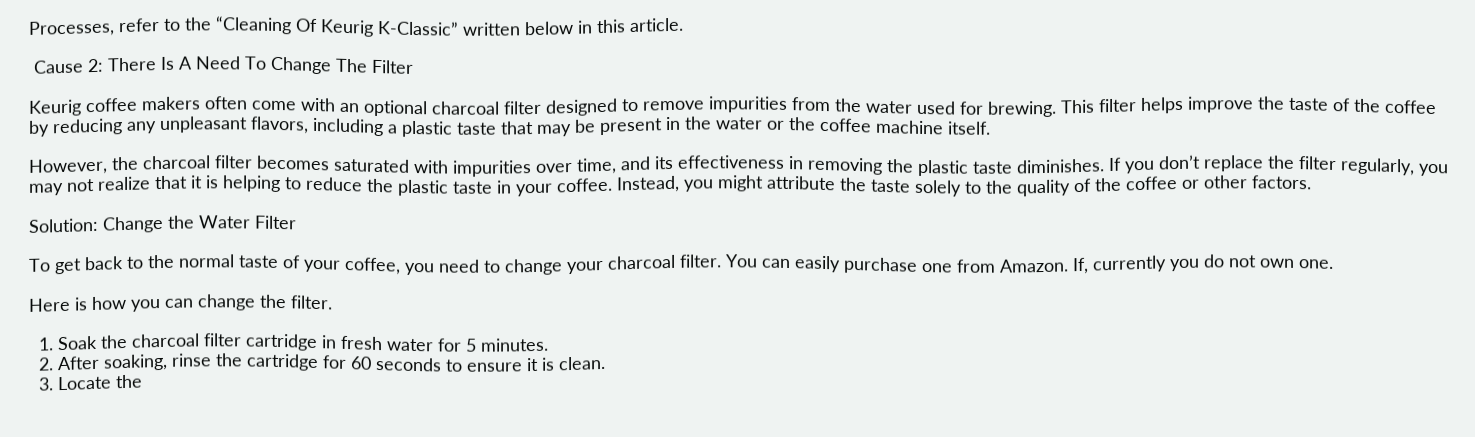Processes, refer to the “Cleaning Of Keurig K-Classic” written below in this article.

 Cause 2: There Is A Need To Change The Filter

Keurig coffee makers often come with an optional charcoal filter designed to remove impurities from the water used for brewing. This filter helps improve the taste of the coffee by reducing any unpleasant flavors, including a plastic taste that may be present in the water or the coffee machine itself.

However, the charcoal filter becomes saturated with impurities over time, and its effectiveness in removing the plastic taste diminishes. If you don’t replace the filter regularly, you may not realize that it is helping to reduce the plastic taste in your coffee. Instead, you might attribute the taste solely to the quality of the coffee or other factors.

Solution: Change the Water Filter

To get back to the normal taste of your coffee, you need to change your charcoal filter. You can easily purchase one from Amazon. If, currently you do not own one.

Here is how you can change the filter.

  1. Soak the charcoal filter cartridge in fresh water for 5 minutes.
  2. After soaking, rinse the cartridge for 60 seconds to ensure it is clean.
  3. Locate the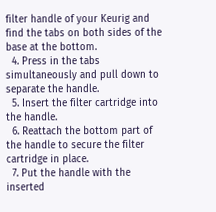filter handle of your Keurig and find the tabs on both sides of the base at the bottom.
  4. Press in the tabs simultaneously and pull down to separate the handle.
  5. Insert the filter cartridge into the handle.
  6. Reattach the bottom part of the handle to secure the filter cartridge in place.
  7. Put the handle with the inserted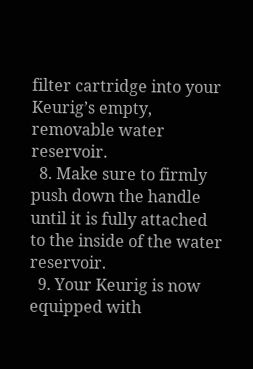filter cartridge into your Keurig’s empty, removable water reservoir.
  8. Make sure to firmly push down the handle until it is fully attached to the inside of the water reservoir.
  9. Your Keurig is now equipped with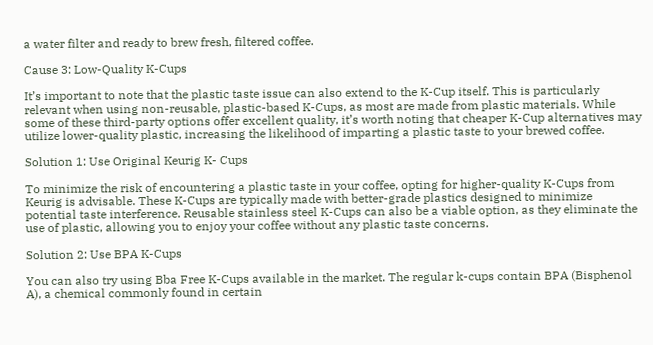a water filter and ready to brew fresh, filtered coffee.

Cause 3: Low-Quality K-Cups

It’s important to note that the plastic taste issue can also extend to the K-Cup itself. This is particularly relevant when using non-reusable, plastic-based K-Cups, as most are made from plastic materials. While some of these third-party options offer excellent quality, it’s worth noting that cheaper K-Cup alternatives may utilize lower-quality plastic, increasing the likelihood of imparting a plastic taste to your brewed coffee.

Solution 1: Use Original Keurig K- Cups

To minimize the risk of encountering a plastic taste in your coffee, opting for higher-quality K-Cups from Keurig is advisable. These K-Cups are typically made with better-grade plastics designed to minimize potential taste interference. Reusable stainless steel K-Cups can also be a viable option, as they eliminate the use of plastic, allowing you to enjoy your coffee without any plastic taste concerns.

Solution 2: Use BPA K-Cups

You can also try using Bba Free K-Cups available in the market. The regular k-cups contain BPA (Bisphenol A), a chemical commonly found in certain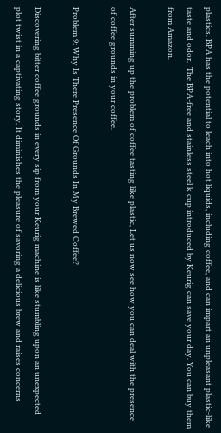plastics. BPA has the potential to leach into hot liquids, including coffee, and can impart an unpleasant plastic-like taste and odor.  The BPA-free and stainless steel k cup introduced by Keurig can save your day. You can buy them from Amazon.

After summing up the problem of coffee tasting like plastic, Let us now see how you can deal with the presence of coffee grounds in your coffee.

Problem 9: Why Is There Presence Of Grounds In My Brewed Coffee?

Discovering bitter coffee grounds in every sip from your Keurig machine is like stumbling upon an unexpected plot twist in a captivating story. It diminishes the pleasure of savoring a delicious brew and raises concerns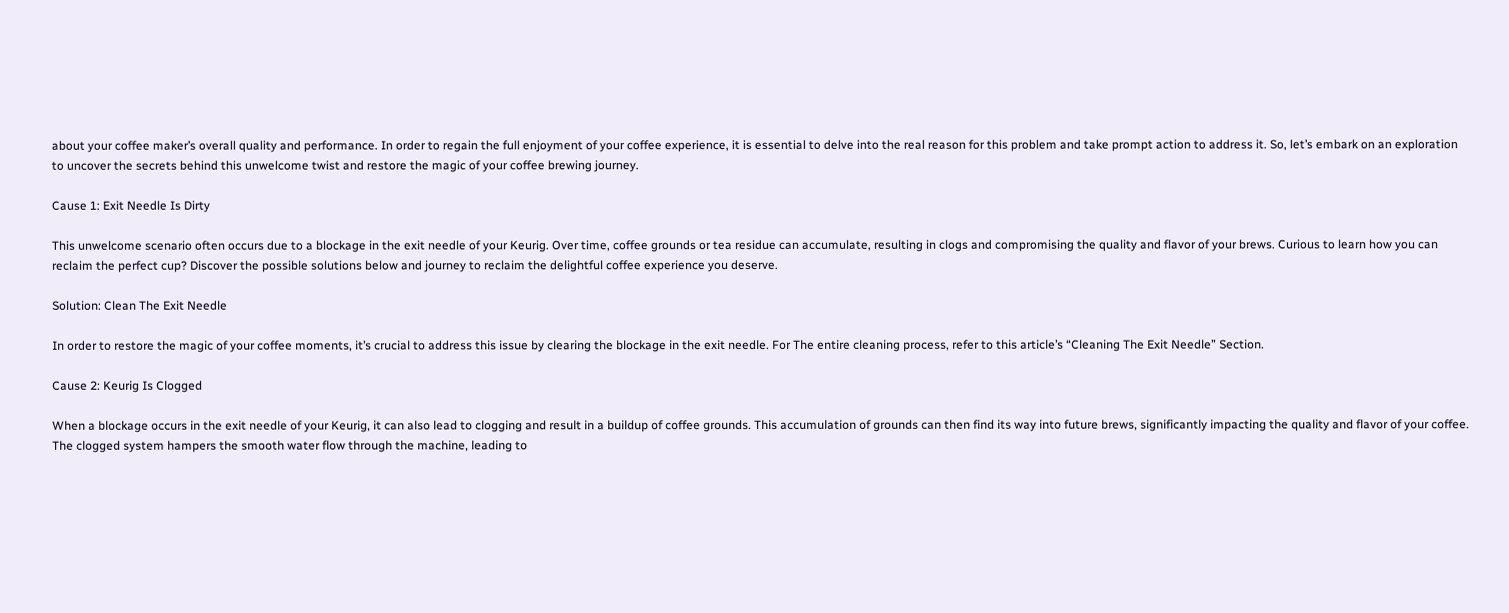about your coffee maker’s overall quality and performance. In order to regain the full enjoyment of your coffee experience, it is essential to delve into the real reason for this problem and take prompt action to address it. So, let’s embark on an exploration to uncover the secrets behind this unwelcome twist and restore the magic of your coffee brewing journey.

Cause 1: Exit Needle Is Dirty

This unwelcome scenario often occurs due to a blockage in the exit needle of your Keurig. Over time, coffee grounds or tea residue can accumulate, resulting in clogs and compromising the quality and flavor of your brews. Curious to learn how you can reclaim the perfect cup? Discover the possible solutions below and journey to reclaim the delightful coffee experience you deserve.

Solution: Clean The Exit Needle

In order to restore the magic of your coffee moments, it’s crucial to address this issue by clearing the blockage in the exit needle. For The entire cleaning process, refer to this article’s “Cleaning The Exit Needle” Section.

Cause 2: Keurig Is Clogged

When a blockage occurs in the exit needle of your Keurig, it can also lead to clogging and result in a buildup of coffee grounds. This accumulation of grounds can then find its way into future brews, significantly impacting the quality and flavor of your coffee. The clogged system hampers the smooth water flow through the machine, leading to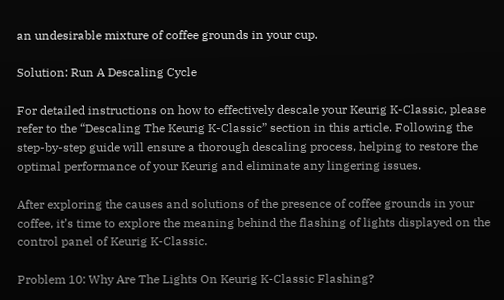an undesirable mixture of coffee grounds in your cup.

Solution: Run A Descaling Cycle

For detailed instructions on how to effectively descale your Keurig K-Classic, please refer to the “Descaling The Keurig K-Classic” section in this article. Following the step-by-step guide will ensure a thorough descaling process, helping to restore the optimal performance of your Keurig and eliminate any lingering issues.

After exploring the causes and solutions of the presence of coffee grounds in your coffee, it’s time to explore the meaning behind the flashing of lights displayed on the control panel of Keurig K-Classic.

Problem 10: Why Are The Lights On Keurig K-Classic Flashing?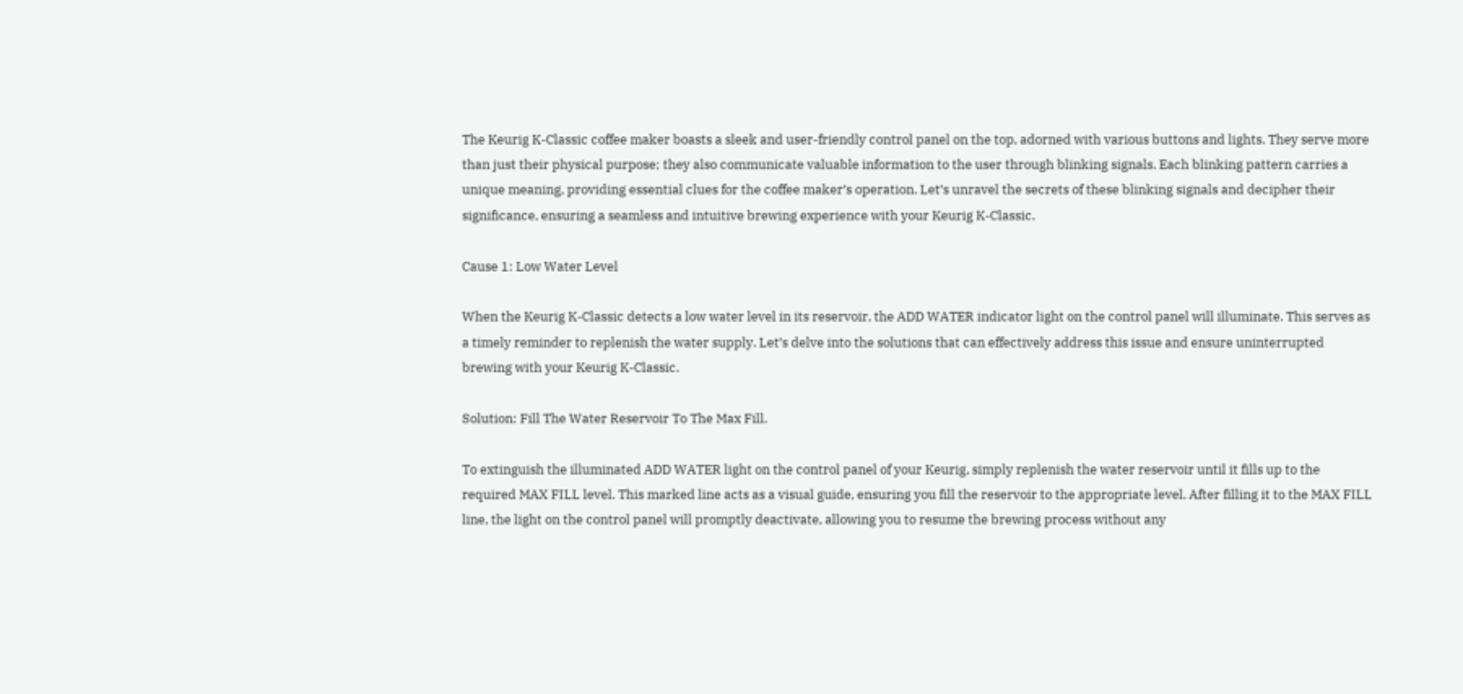The Keurig K-Classic coffee maker boasts a sleek and user-friendly control panel on the top, adorned with various buttons and lights. They serve more than just their physical purpose; they also communicate valuable information to the user through blinking signals. Each blinking pattern carries a unique meaning, providing essential clues for the coffee maker’s operation. Let’s unravel the secrets of these blinking signals and decipher their significance, ensuring a seamless and intuitive brewing experience with your Keurig K-Classic.

Cause 1: Low Water Level

When the Keurig K-Classic detects a low water level in its reservoir, the ADD WATER indicator light on the control panel will illuminate. This serves as a timely reminder to replenish the water supply. Let’s delve into the solutions that can effectively address this issue and ensure uninterrupted brewing with your Keurig K-Classic.

Solution: Fill The Water Reservoir To The Max Fill.

To extinguish the illuminated ADD WATER light on the control panel of your Keurig, simply replenish the water reservoir until it fills up to the required MAX FILL level. This marked line acts as a visual guide, ensuring you fill the reservoir to the appropriate level. After filling it to the MAX FILL line, the light on the control panel will promptly deactivate, allowing you to resume the brewing process without any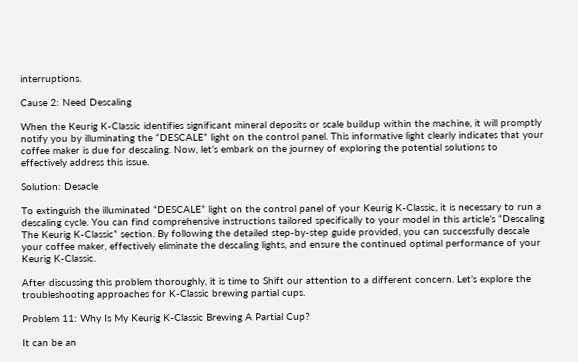interruptions.

Cause 2: Need Descaling

When the Keurig K-Classic identifies significant mineral deposits or scale buildup within the machine, it will promptly notify you by illuminating the “DESCALE” light on the control panel. This informative light clearly indicates that your coffee maker is due for descaling. Now, let’s embark on the journey of exploring the potential solutions to effectively address this issue.

Solution: Desacle

To extinguish the illuminated “DESCALE” light on the control panel of your Keurig K-Classic, it is necessary to run a descaling cycle. You can find comprehensive instructions tailored specifically to your model in this article’s “Descaling The Keurig K-Classic” section. By following the detailed step-by-step guide provided, you can successfully descale your coffee maker, effectively eliminate the descaling lights, and ensure the continued optimal performance of your Keurig K-Classic.

After discussing this problem thoroughly, it is time to Shift our attention to a different concern. Let’s explore the troubleshooting approaches for K-Classic brewing partial cups.

Problem 11: Why Is My Keurig K-Classic Brewing A Partial Cup?

It can be an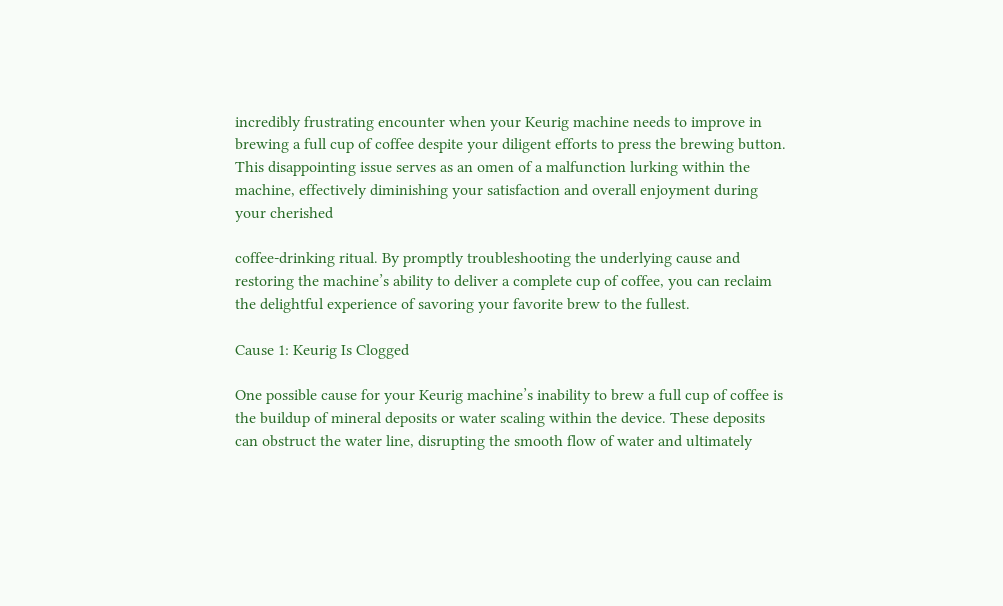incredibly frustrating encounter when your Keurig machine needs to improve in brewing a full cup of coffee despite your diligent efforts to press the brewing button. This disappointing issue serves as an omen of a malfunction lurking within the machine, effectively diminishing your satisfaction and overall enjoyment during your cherished

coffee-drinking ritual. By promptly troubleshooting the underlying cause and restoring the machine’s ability to deliver a complete cup of coffee, you can reclaim the delightful experience of savoring your favorite brew to the fullest.

Cause 1: Keurig Is Clogged

One possible cause for your Keurig machine’s inability to brew a full cup of coffee is the buildup of mineral deposits or water scaling within the device. These deposits can obstruct the water line, disrupting the smooth flow of water and ultimately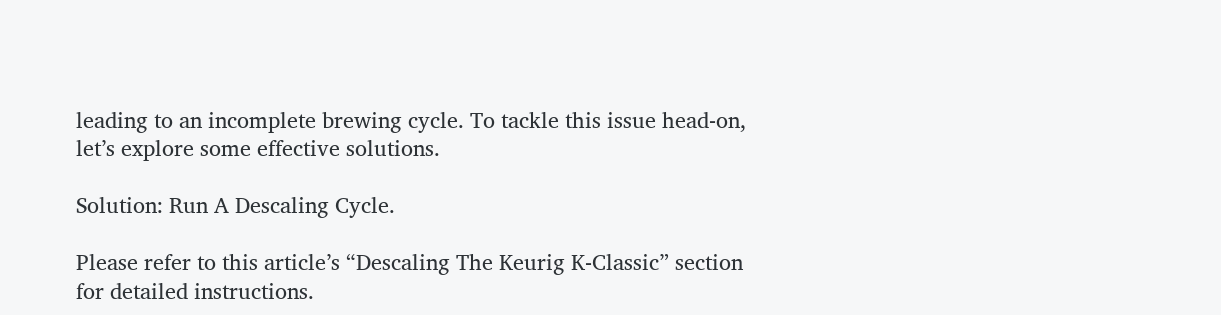leading to an incomplete brewing cycle. To tackle this issue head-on, let’s explore some effective solutions.

Solution: Run A Descaling Cycle.

Please refer to this article’s “Descaling The Keurig K-Classic” section for detailed instructions.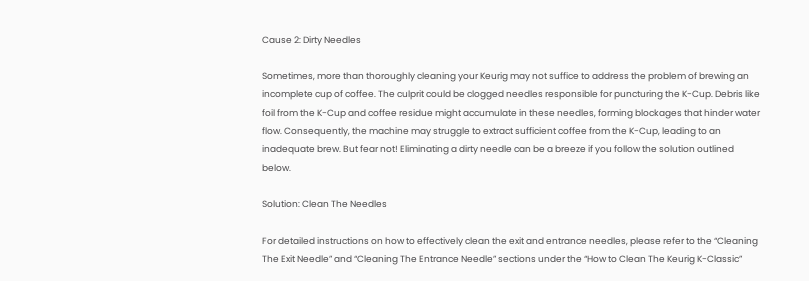Cause 2: Dirty Needles

Sometimes, more than thoroughly cleaning your Keurig may not suffice to address the problem of brewing an incomplete cup of coffee. The culprit could be clogged needles responsible for puncturing the K-Cup. Debris like foil from the K-Cup and coffee residue might accumulate in these needles, forming blockages that hinder water flow. Consequently, the machine may struggle to extract sufficient coffee from the K-Cup, leading to an inadequate brew. But fear not! Eliminating a dirty needle can be a breeze if you follow the solution outlined below.

Solution: Clean The Needles

For detailed instructions on how to effectively clean the exit and entrance needles, please refer to the “Cleaning The Exit Needle” and “Cleaning The Entrance Needle” sections under the “How to Clean The Keurig K-Classic”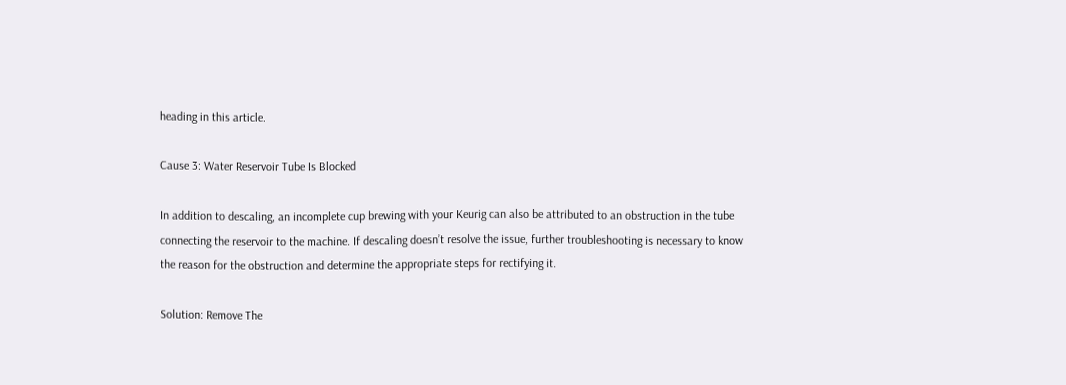heading in this article.

Cause 3: Water Reservoir Tube Is Blocked

In addition to descaling, an incomplete cup brewing with your Keurig can also be attributed to an obstruction in the tube connecting the reservoir to the machine. If descaling doesn’t resolve the issue, further troubleshooting is necessary to know the reason for the obstruction and determine the appropriate steps for rectifying it.

Solution: Remove The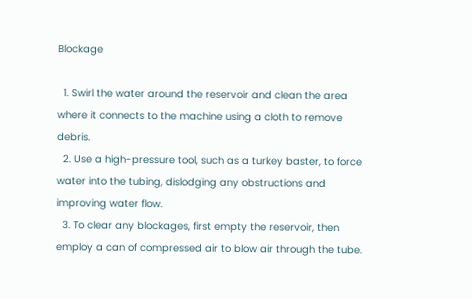Blockage

  1. Swirl the water around the reservoir and clean the area where it connects to the machine using a cloth to remove debris.
  2. Use a high-pressure tool, such as a turkey baster, to force water into the tubing, dislodging any obstructions and improving water flow.
  3. To clear any blockages, first empty the reservoir, then employ a can of compressed air to blow air through the tube.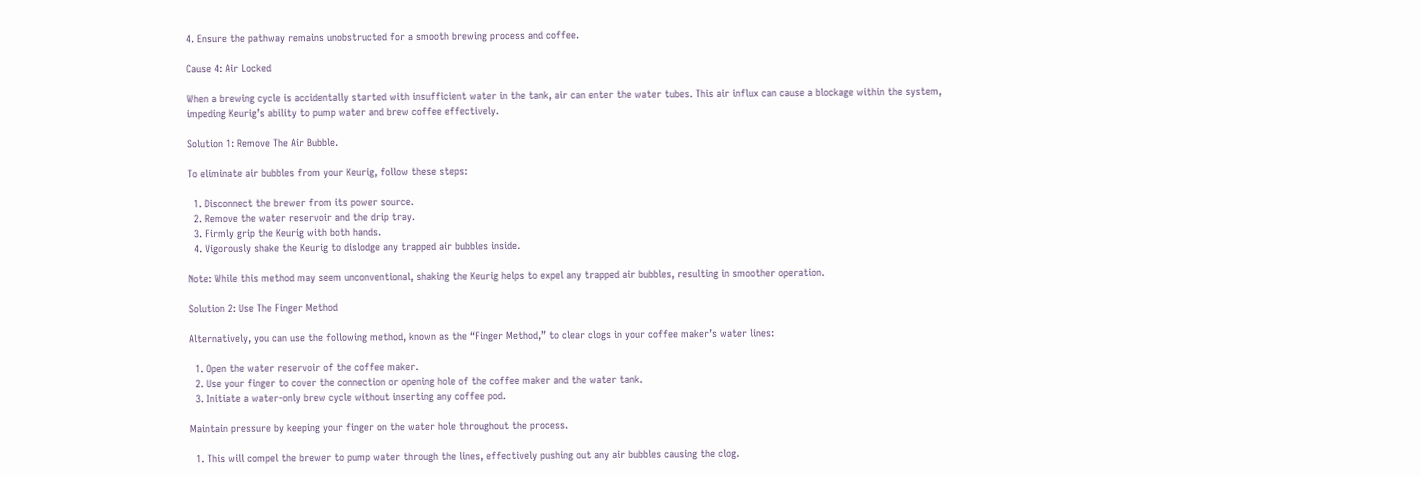4. Ensure the pathway remains unobstructed for a smooth brewing process and coffee.

Cause 4: Air Locked

When a brewing cycle is accidentally started with insufficient water in the tank, air can enter the water tubes. This air influx can cause a blockage within the system, impeding Keurig’s ability to pump water and brew coffee effectively.

Solution 1: Remove The Air Bubble.

To eliminate air bubbles from your Keurig, follow these steps:

  1. Disconnect the brewer from its power source.
  2. Remove the water reservoir and the drip tray.
  3. Firmly grip the Keurig with both hands.
  4. Vigorously shake the Keurig to dislodge any trapped air bubbles inside.

Note: While this method may seem unconventional, shaking the Keurig helps to expel any trapped air bubbles, resulting in smoother operation.

Solution 2: Use The Finger Method

Alternatively, you can use the following method, known as the “Finger Method,” to clear clogs in your coffee maker’s water lines:

  1. Open the water reservoir of the coffee maker.
  2. Use your finger to cover the connection or opening hole of the coffee maker and the water tank.
  3. Initiate a water-only brew cycle without inserting any coffee pod.

Maintain pressure by keeping your finger on the water hole throughout the process.

  1. This will compel the brewer to pump water through the lines, effectively pushing out any air bubbles causing the clog.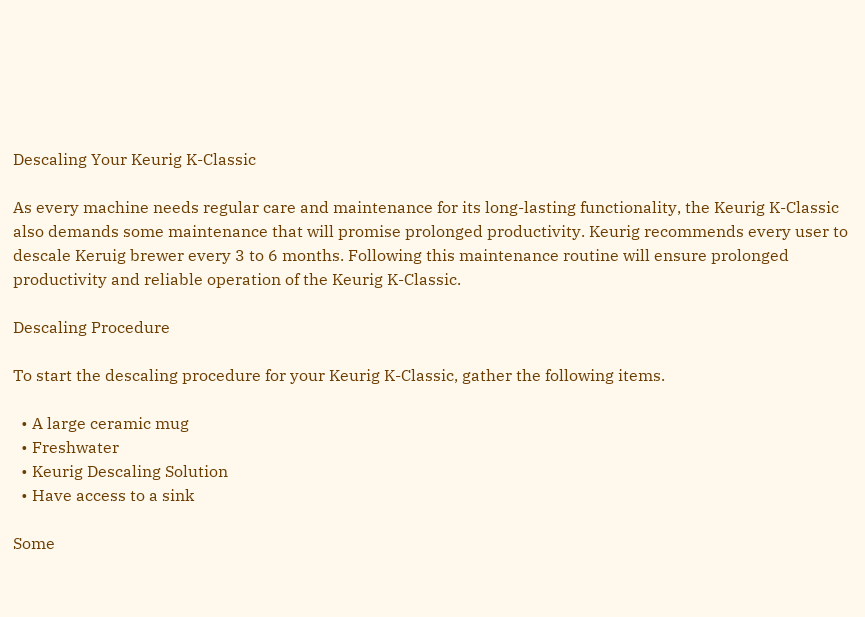Descaling Your Keurig K-Classic

As every machine needs regular care and maintenance for its long-lasting functionality, the Keurig K-Classic also demands some maintenance that will promise prolonged productivity. Keurig recommends every user to descale Keruig brewer every 3 to 6 months. Following this maintenance routine will ensure prolonged productivity and reliable operation of the Keurig K-Classic.

Descaling Procedure

To start the descaling procedure for your Keurig K-Classic, gather the following items.

  • A large ceramic mug
  • Freshwater
  • Keurig Descaling Solution
  • Have access to a sink

Some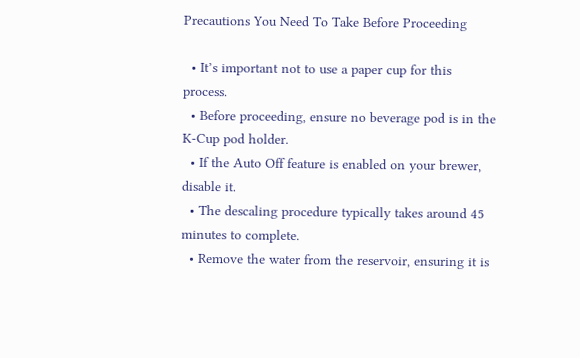Precautions You Need To Take Before Proceeding

  • It’s important not to use a paper cup for this process.
  • Before proceeding, ensure no beverage pod is in the K-Cup pod holder.
  • If the Auto Off feature is enabled on your brewer, disable it.
  • The descaling procedure typically takes around 45 minutes to complete.
  • Remove the water from the reservoir, ensuring it is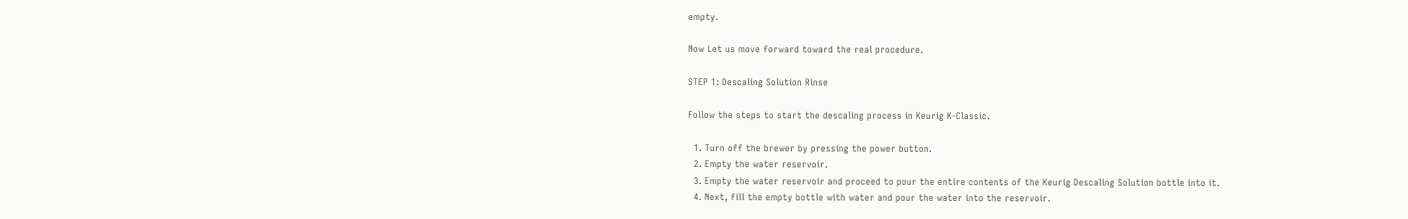empty.

Now Let us move forward toward the real procedure.

STEP 1: Descaling Solution Rinse

Follow the steps to start the descaling process in Keurig K-Classic.

  1. Turn off the brewer by pressing the power button.
  2. Empty the water reservoir.
  3. Empty the water reservoir and proceed to pour the entire contents of the Keurig Descaling Solution bottle into it.
  4. Next, fill the empty bottle with water and pour the water into the reservoir.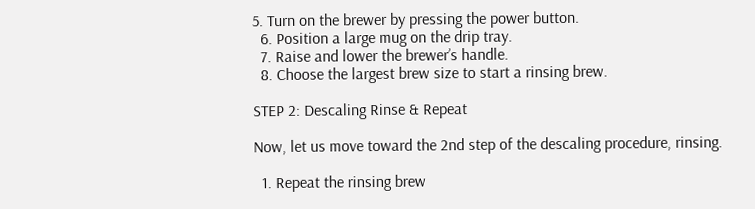5. Turn on the brewer by pressing the power button.
  6. Position a large mug on the drip tray.
  7. Raise and lower the brewer’s handle.
  8. Choose the largest brew size to start a rinsing brew.

STEP 2: Descaling Rinse & Repeat

Now, let us move toward the 2nd step of the descaling procedure, rinsing.

  1. Repeat the rinsing brew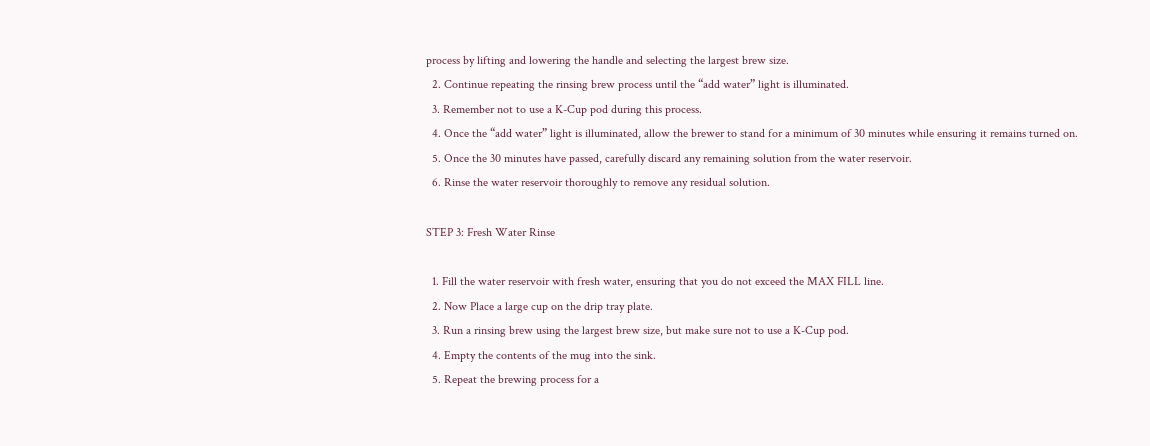process by lifting and lowering the handle and selecting the largest brew size.
  2. Continue repeating the rinsing brew process until the “add water” light is illuminated.
  3. Remember not to use a K-Cup pod during this process.
  4. Once the “add water” light is illuminated, allow the brewer to stand for a minimum of 30 minutes while ensuring it remains turned on.
  5. Once the 30 minutes have passed, carefully discard any remaining solution from the water reservoir.
  6. Rinse the water reservoir thoroughly to remove any residual solution.

STEP 3: Fresh Water Rinse

  1. Fill the water reservoir with fresh water, ensuring that you do not exceed the MAX FILL line.
  2. Now Place a large cup on the drip tray plate.
  3. Run a rinsing brew using the largest brew size, but make sure not to use a K-Cup pod.
  4. Empty the contents of the mug into the sink.
  5. Repeat the brewing process for a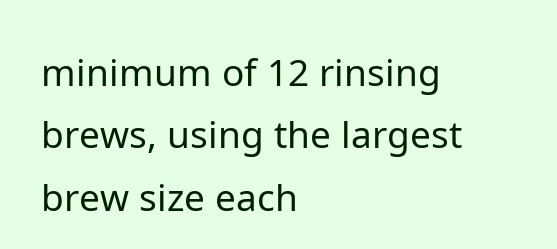minimum of 12 rinsing brews, using the largest brew size each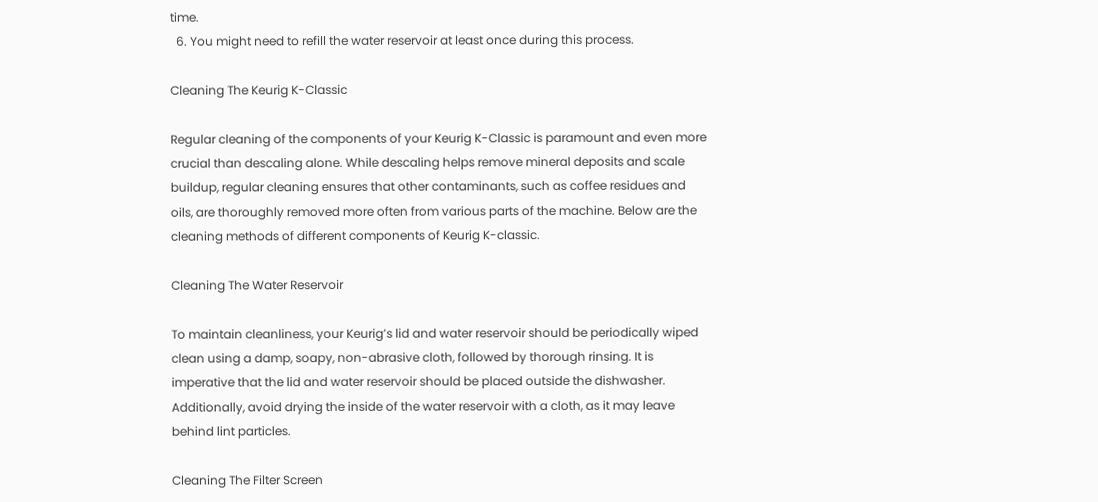time.
  6. You might need to refill the water reservoir at least once during this process.

Cleaning The Keurig K-Classic

Regular cleaning of the components of your Keurig K-Classic is paramount and even more crucial than descaling alone. While descaling helps remove mineral deposits and scale buildup, regular cleaning ensures that other contaminants, such as coffee residues and oils, are thoroughly removed more often from various parts of the machine. Below are the cleaning methods of different components of Keurig K-classic.

Cleaning The Water Reservoir

To maintain cleanliness, your Keurig’s lid and water reservoir should be periodically wiped clean using a damp, soapy, non-abrasive cloth, followed by thorough rinsing. It is imperative that the lid and water reservoir should be placed outside the dishwasher. Additionally, avoid drying the inside of the water reservoir with a cloth, as it may leave behind lint particles.

Cleaning The Filter Screen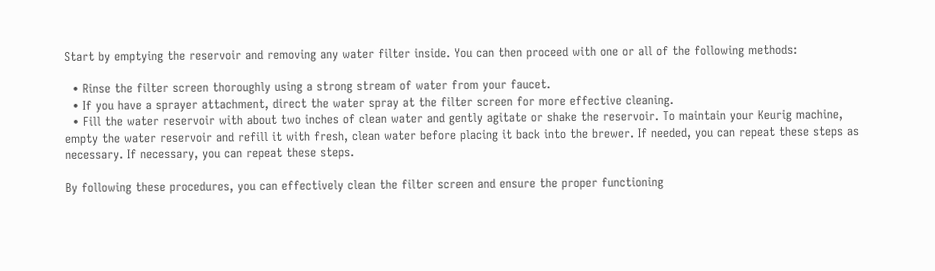Start by emptying the reservoir and removing any water filter inside. You can then proceed with one or all of the following methods:

  • Rinse the filter screen thoroughly using a strong stream of water from your faucet.
  • If you have a sprayer attachment, direct the water spray at the filter screen for more effective cleaning.
  • Fill the water reservoir with about two inches of clean water and gently agitate or shake the reservoir. To maintain your Keurig machine, empty the water reservoir and refill it with fresh, clean water before placing it back into the brewer. If needed, you can repeat these steps as necessary. If necessary, you can repeat these steps.

By following these procedures, you can effectively clean the filter screen and ensure the proper functioning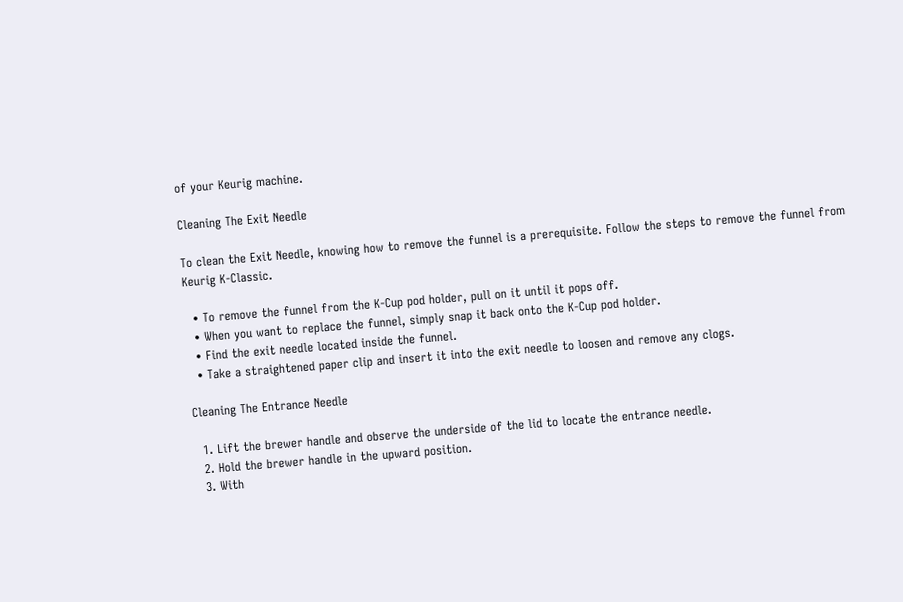of your Keurig machine.

Cleaning The Exit Needle

To clean the Exit Needle, knowing how to remove the funnel is a prerequisite. Follow the steps to remove the funnel from Keurig K-Classic.

  • To remove the funnel from the K-Cup pod holder, pull on it until it pops off.
  • When you want to replace the funnel, simply snap it back onto the K-Cup pod holder.
  • Find the exit needle located inside the funnel.
  • Take a straightened paper clip and insert it into the exit needle to loosen and remove any clogs.

Cleaning The Entrance Needle

  1. Lift the brewer handle and observe the underside of the lid to locate the entrance needle.
  2. Hold the brewer handle in the upward position.
  3. With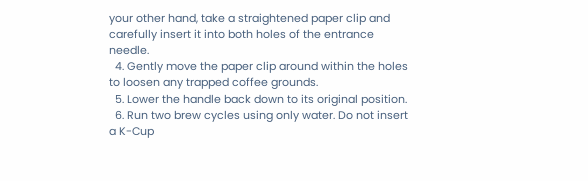your other hand, take a straightened paper clip and carefully insert it into both holes of the entrance needle.
  4. Gently move the paper clip around within the holes to loosen any trapped coffee grounds.
  5. Lower the handle back down to its original position.
  6. Run two brew cycles using only water. Do not insert a K-Cup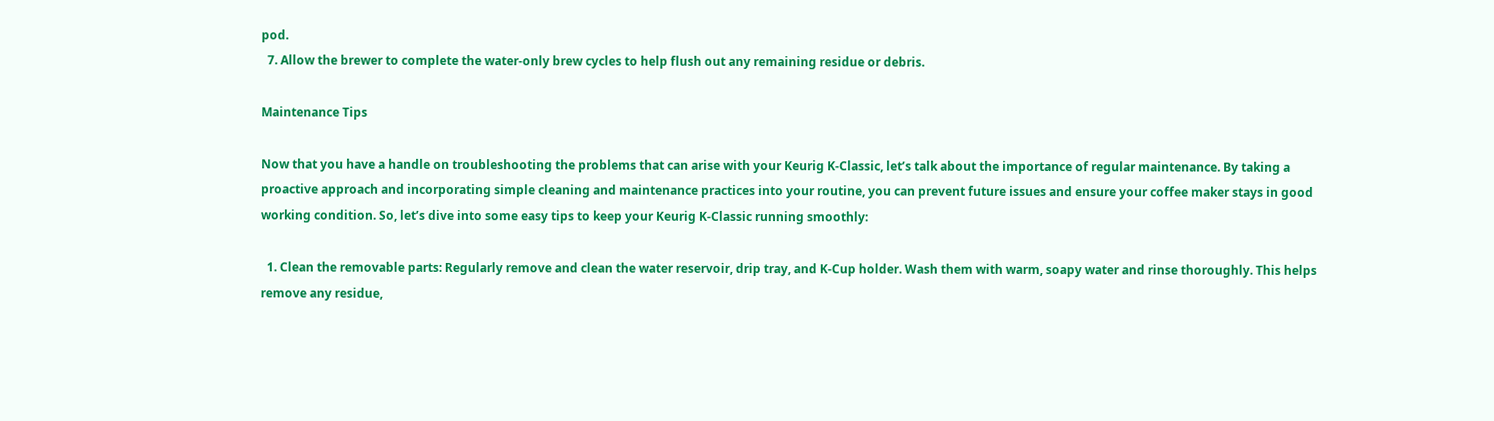pod.
  7. Allow the brewer to complete the water-only brew cycles to help flush out any remaining residue or debris.

Maintenance Tips

Now that you have a handle on troubleshooting the problems that can arise with your Keurig K-Classic, let’s talk about the importance of regular maintenance. By taking a proactive approach and incorporating simple cleaning and maintenance practices into your routine, you can prevent future issues and ensure your coffee maker stays in good working condition. So, let’s dive into some easy tips to keep your Keurig K-Classic running smoothly:

  1. Clean the removable parts: Regularly remove and clean the water reservoir, drip tray, and K-Cup holder. Wash them with warm, soapy water and rinse thoroughly. This helps remove any residue,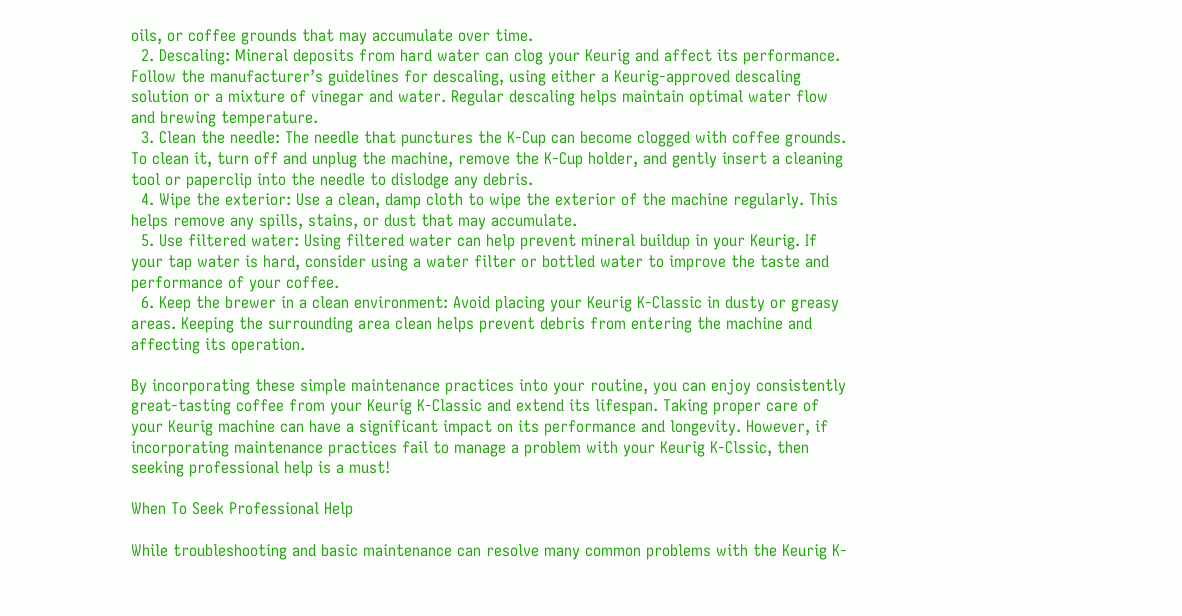oils, or coffee grounds that may accumulate over time.
  2. Descaling: Mineral deposits from hard water can clog your Keurig and affect its performance. Follow the manufacturer’s guidelines for descaling, using either a Keurig-approved descaling solution or a mixture of vinegar and water. Regular descaling helps maintain optimal water flow and brewing temperature.
  3. Clean the needle: The needle that punctures the K-Cup can become clogged with coffee grounds. To clean it, turn off and unplug the machine, remove the K-Cup holder, and gently insert a cleaning tool or paperclip into the needle to dislodge any debris.
  4. Wipe the exterior: Use a clean, damp cloth to wipe the exterior of the machine regularly. This helps remove any spills, stains, or dust that may accumulate.
  5. Use filtered water: Using filtered water can help prevent mineral buildup in your Keurig. If your tap water is hard, consider using a water filter or bottled water to improve the taste and performance of your coffee.
  6. Keep the brewer in a clean environment: Avoid placing your Keurig K-Classic in dusty or greasy areas. Keeping the surrounding area clean helps prevent debris from entering the machine and affecting its operation.

By incorporating these simple maintenance practices into your routine, you can enjoy consistently great-tasting coffee from your Keurig K-Classic and extend its lifespan. Taking proper care of your Keurig machine can have a significant impact on its performance and longevity. However, if incorporating maintenance practices fail to manage a problem with your Keurig K-Clssic, then seeking professional help is a must!

When To Seek Professional Help

While troubleshooting and basic maintenance can resolve many common problems with the Keurig K-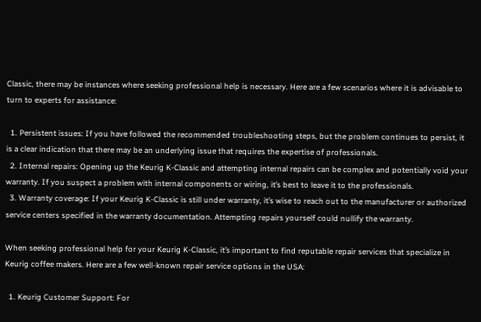Classic, there may be instances where seeking professional help is necessary. Here are a few scenarios where it is advisable to turn to experts for assistance:

  1. Persistent issues: If you have followed the recommended troubleshooting steps, but the problem continues to persist, it is a clear indication that there may be an underlying issue that requires the expertise of professionals.
  2. Internal repairs: Opening up the Keurig K-Classic and attempting internal repairs can be complex and potentially void your warranty. If you suspect a problem with internal components or wiring, it’s best to leave it to the professionals.
  3. Warranty coverage: If your Keurig K-Classic is still under warranty, it’s wise to reach out to the manufacturer or authorized service centers specified in the warranty documentation. Attempting repairs yourself could nullify the warranty.

When seeking professional help for your Keurig K-Classic, it’s important to find reputable repair services that specialize in Keurig coffee makers. Here are a few well-known repair service options in the USA:

  1. Keurig Customer Support: For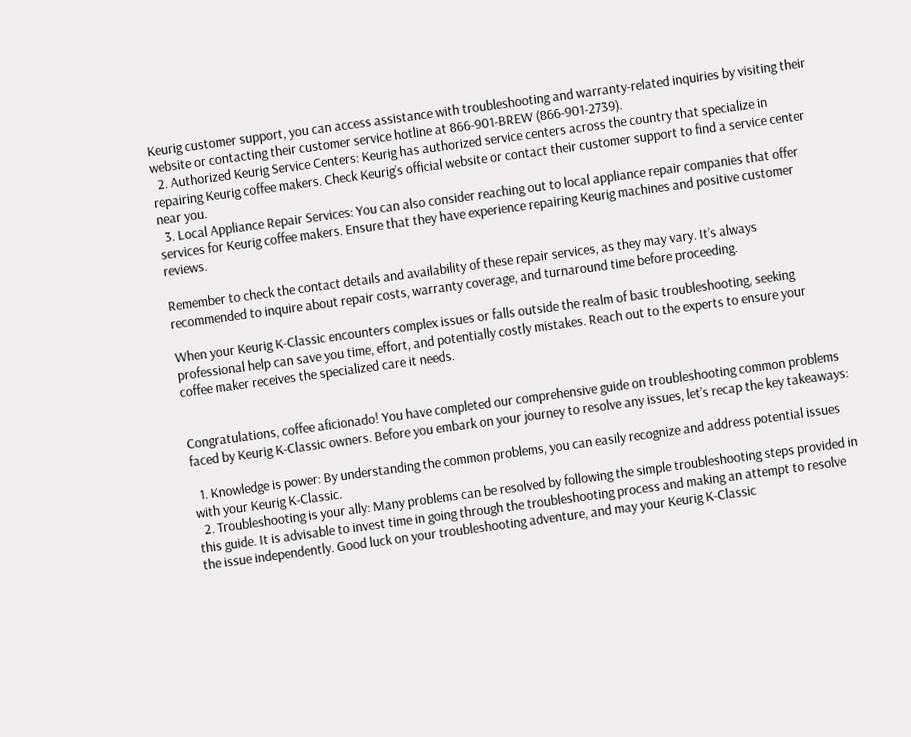Keurig customer support, you can access assistance with troubleshooting and warranty-related inquiries by visiting their website or contacting their customer service hotline at 866-901-BREW (866-901-2739).
  2. Authorized Keurig Service Centers: Keurig has authorized service centers across the country that specialize in repairing Keurig coffee makers. Check Keurig’s official website or contact their customer support to find a service center near you.
  3. Local Appliance Repair Services: You can also consider reaching out to local appliance repair companies that offer services for Keurig coffee makers. Ensure that they have experience repairing Keurig machines and positive customer reviews.

Remember to check the contact details and availability of these repair services, as they may vary. It’s always recommended to inquire about repair costs, warranty coverage, and turnaround time before proceeding.

When your Keurig K-Classic encounters complex issues or falls outside the realm of basic troubleshooting, seeking professional help can save you time, effort, and potentially costly mistakes. Reach out to the experts to ensure your coffee maker receives the specialized care it needs.


Congratulations, coffee aficionado! You have completed our comprehensive guide on troubleshooting common problems faced by Keurig K-Classic owners. Before you embark on your journey to resolve any issues, let’s recap the key takeaways:

  1. Knowledge is power: By understanding the common problems, you can easily recognize and address potential issues with your Keurig K-Classic.
  2. Troubleshooting is your ally: Many problems can be resolved by following the simple troubleshooting steps provided in this guide. It is advisable to invest time in going through the troubleshooting process and making an attempt to resolve the issue independently. Good luck on your troubleshooting adventure, and may your Keurig K-Classic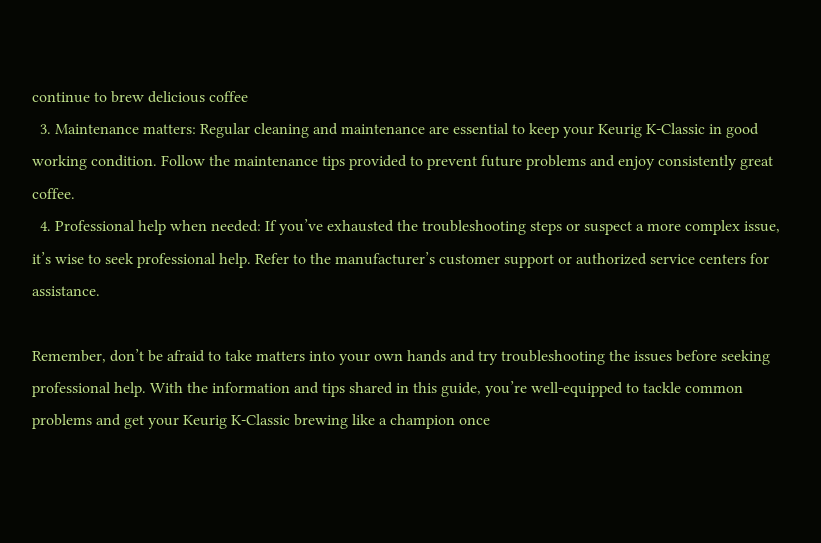continue to brew delicious coffee
  3. Maintenance matters: Regular cleaning and maintenance are essential to keep your Keurig K-Classic in good working condition. Follow the maintenance tips provided to prevent future problems and enjoy consistently great coffee.
  4. Professional help when needed: If you’ve exhausted the troubleshooting steps or suspect a more complex issue, it’s wise to seek professional help. Refer to the manufacturer’s customer support or authorized service centers for assistance.

Remember, don’t be afraid to take matters into your own hands and try troubleshooting the issues before seeking professional help. With the information and tips shared in this guide, you’re well-equipped to tackle common problems and get your Keurig K-Classic brewing like a champion once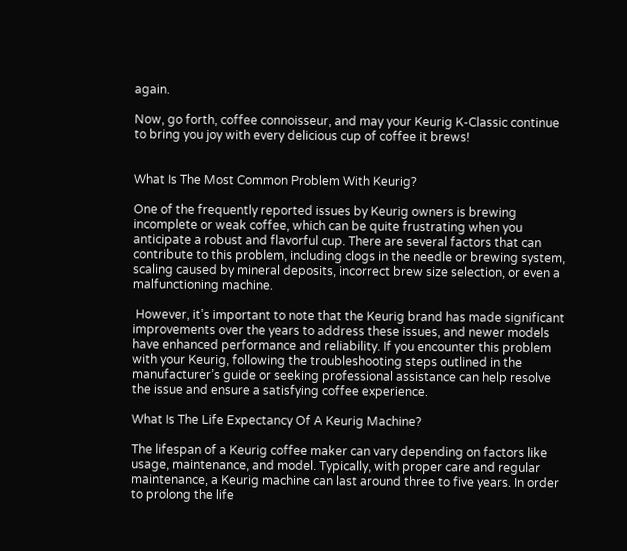again.

Now, go forth, coffee connoisseur, and may your Keurig K-Classic continue to bring you joy with every delicious cup of coffee it brews!


What Is The Most Common Problem With Keurig?

One of the frequently reported issues by Keurig owners is brewing incomplete or weak coffee, which can be quite frustrating when you anticipate a robust and flavorful cup. There are several factors that can contribute to this problem, including clogs in the needle or brewing system, scaling caused by mineral deposits, incorrect brew size selection, or even a malfunctioning machine.

 However, it’s important to note that the Keurig brand has made significant improvements over the years to address these issues, and newer models have enhanced performance and reliability. If you encounter this problem with your Keurig, following the troubleshooting steps outlined in the manufacturer’s guide or seeking professional assistance can help resolve the issue and ensure a satisfying coffee experience.

What Is The Life Expectancy Of A Keurig Machine?

The lifespan of a Keurig coffee maker can vary depending on factors like usage, maintenance, and model. Typically, with proper care and regular maintenance, a Keurig machine can last around three to five years. In order to prolong the life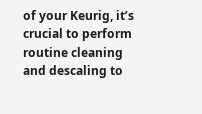of your Keurig, it’s crucial to perform routine cleaning and descaling to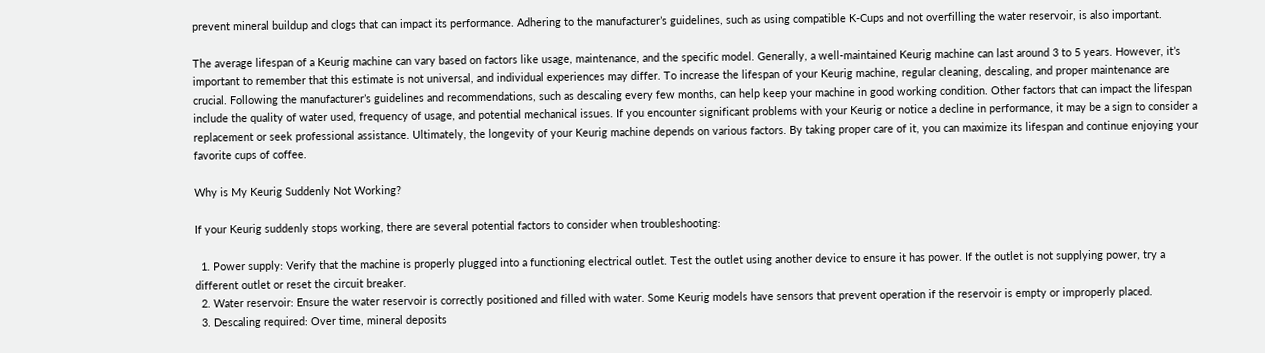prevent mineral buildup and clogs that can impact its performance. Adhering to the manufacturer’s guidelines, such as using compatible K-Cups and not overfilling the water reservoir, is also important.

The average lifespan of a Keurig machine can vary based on factors like usage, maintenance, and the specific model. Generally, a well-maintained Keurig machine can last around 3 to 5 years. However, it’s important to remember that this estimate is not universal, and individual experiences may differ. To increase the lifespan of your Keurig machine, regular cleaning, descaling, and proper maintenance are crucial. Following the manufacturer’s guidelines and recommendations, such as descaling every few months, can help keep your machine in good working condition. Other factors that can impact the lifespan include the quality of water used, frequency of usage, and potential mechanical issues. If you encounter significant problems with your Keurig or notice a decline in performance, it may be a sign to consider a replacement or seek professional assistance. Ultimately, the longevity of your Keurig machine depends on various factors. By taking proper care of it, you can maximize its lifespan and continue enjoying your favorite cups of coffee.

Why is My Keurig Suddenly Not Working?

If your Keurig suddenly stops working, there are several potential factors to consider when troubleshooting:

  1. Power supply: Verify that the machine is properly plugged into a functioning electrical outlet. Test the outlet using another device to ensure it has power. If the outlet is not supplying power, try a different outlet or reset the circuit breaker.
  2. Water reservoir: Ensure the water reservoir is correctly positioned and filled with water. Some Keurig models have sensors that prevent operation if the reservoir is empty or improperly placed.
  3. Descaling required: Over time, mineral deposits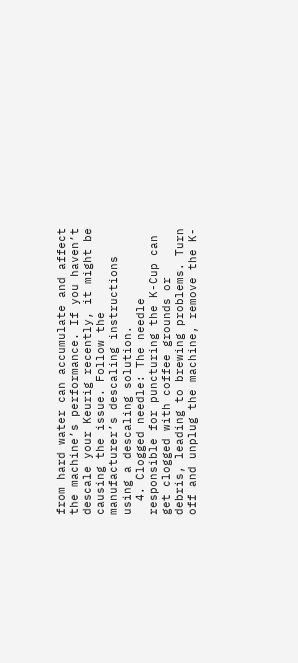from hard water can accumulate and affect the machine’s performance. If you haven’t descale your Keurig recently, it might be causing the issue. Follow the manufacturer’s descaling instructions using a descaling solution.
  4. Clogged needle: The needle responsible for puncturing the K-Cup can get clogged with coffee grounds or debris, leading to brewing problems. Turn off and unplug the machine, remove the K-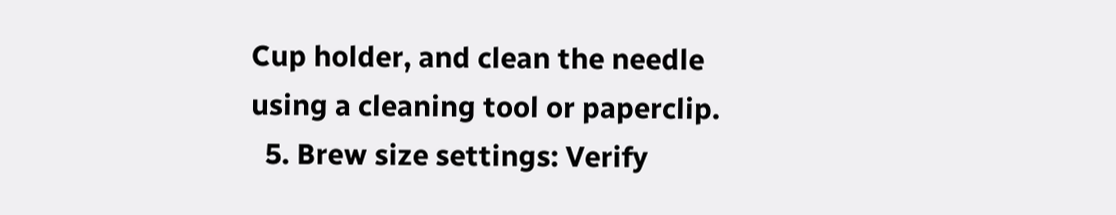Cup holder, and clean the needle using a cleaning tool or paperclip.
  5. Brew size settings: Verify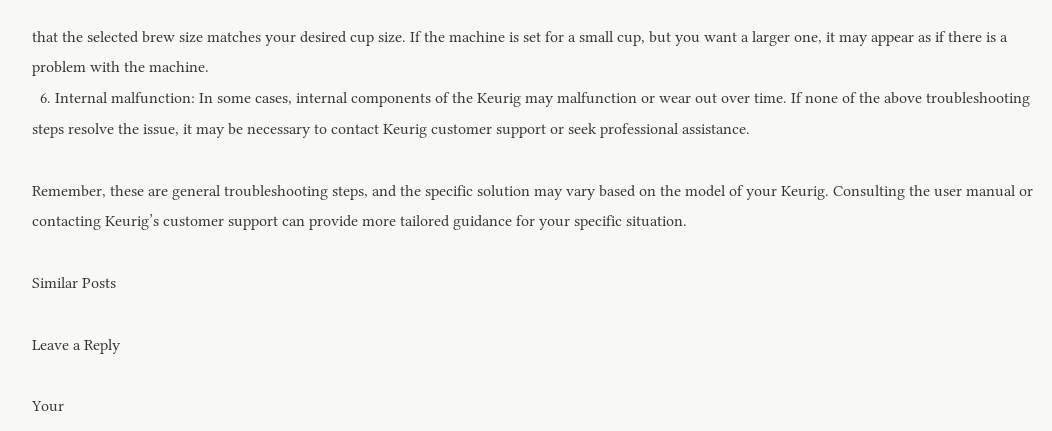that the selected brew size matches your desired cup size. If the machine is set for a small cup, but you want a larger one, it may appear as if there is a problem with the machine.
  6. Internal malfunction: In some cases, internal components of the Keurig may malfunction or wear out over time. If none of the above troubleshooting steps resolve the issue, it may be necessary to contact Keurig customer support or seek professional assistance.

Remember, these are general troubleshooting steps, and the specific solution may vary based on the model of your Keurig. Consulting the user manual or contacting Keurig’s customer support can provide more tailored guidance for your specific situation.

Similar Posts

Leave a Reply

Your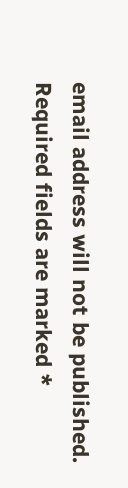email address will not be published. Required fields are marked *